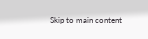Skip to main content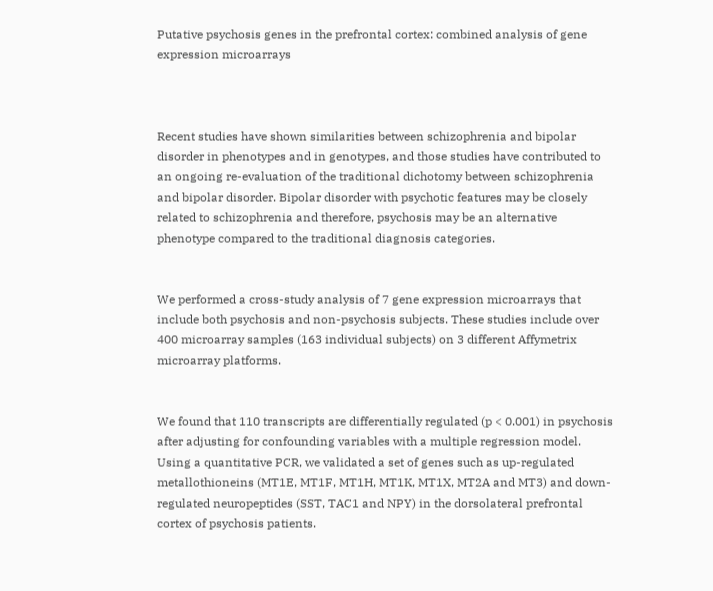Putative psychosis genes in the prefrontal cortex: combined analysis of gene expression microarrays



Recent studies have shown similarities between schizophrenia and bipolar disorder in phenotypes and in genotypes, and those studies have contributed to an ongoing re-evaluation of the traditional dichotomy between schizophrenia and bipolar disorder. Bipolar disorder with psychotic features may be closely related to schizophrenia and therefore, psychosis may be an alternative phenotype compared to the traditional diagnosis categories.


We performed a cross-study analysis of 7 gene expression microarrays that include both psychosis and non-psychosis subjects. These studies include over 400 microarray samples (163 individual subjects) on 3 different Affymetrix microarray platforms.


We found that 110 transcripts are differentially regulated (p < 0.001) in psychosis after adjusting for confounding variables with a multiple regression model. Using a quantitative PCR, we validated a set of genes such as up-regulated metallothioneins (MT1E, MT1F, MT1H, MT1K, MT1X, MT2A and MT3) and down-regulated neuropeptides (SST, TAC1 and NPY) in the dorsolateral prefrontal cortex of psychosis patients.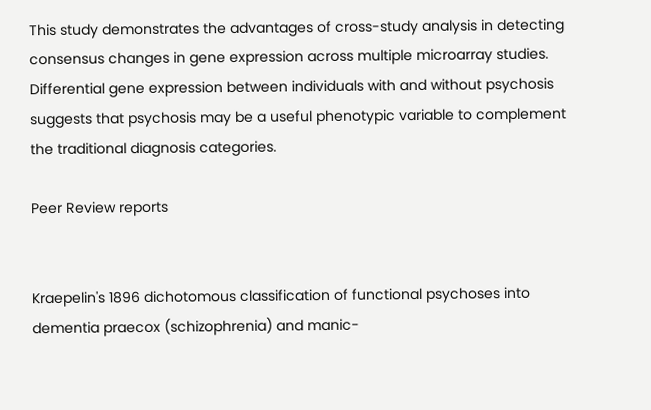This study demonstrates the advantages of cross-study analysis in detecting consensus changes in gene expression across multiple microarray studies. Differential gene expression between individuals with and without psychosis suggests that psychosis may be a useful phenotypic variable to complement the traditional diagnosis categories.

Peer Review reports


Kraepelin's 1896 dichotomous classification of functional psychoses into dementia praecox (schizophrenia) and manic-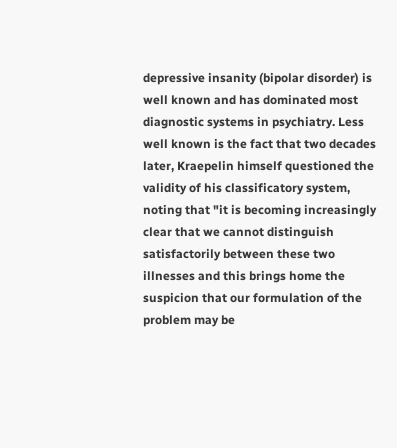depressive insanity (bipolar disorder) is well known and has dominated most diagnostic systems in psychiatry. Less well known is the fact that two decades later, Kraepelin himself questioned the validity of his classificatory system, noting that "it is becoming increasingly clear that we cannot distinguish satisfactorily between these two illnesses and this brings home the suspicion that our formulation of the problem may be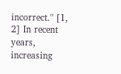incorrect." [1, 2] In recent years, increasing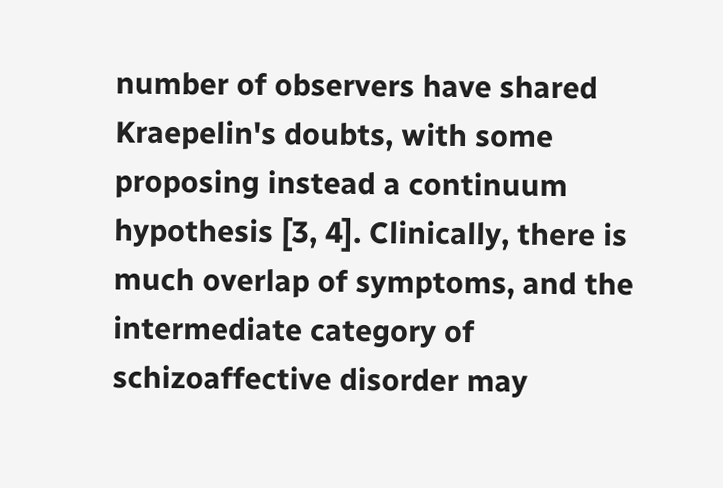number of observers have shared Kraepelin's doubts, with some proposing instead a continuum hypothesis [3, 4]. Clinically, there is much overlap of symptoms, and the intermediate category of schizoaffective disorder may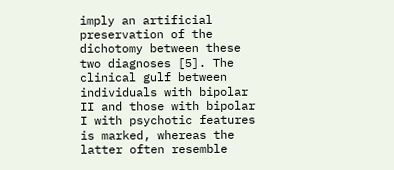imply an artificial preservation of the dichotomy between these two diagnoses [5]. The clinical gulf between individuals with bipolar II and those with bipolar I with psychotic features is marked, whereas the latter often resemble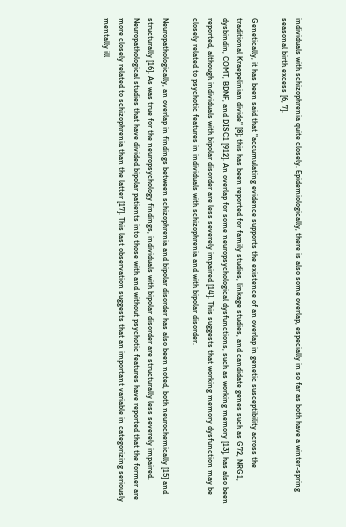individuals with schizophrenia quite closely. Epidemiologically, there is also some overlap, especially in so far as both have a winter-spring seasonal birth excess [6, 7].

Genetically, it has been said that "accumulating evidence supports the existence of an overlap in genetic susceptibility across the traditional Kraepelinian divide" [8]; this has been reported for family studies, linkage studies, and candidate genes such as G72, NRG1, dysbindin, COMT, BDNF, and DISC1 [912]. An overlap for some neuropsychological dysfunctions, such as working memory [13], has also been reported, although individuals with bipolar disorder are less severely impaired [14]. This suggests that working memory dysfunction may be closely related to psychotic features in individuals with schizophrenia and with bipolar disorder.

Neuropathologically, an overlap in findings between schizophrenia and bipolar disorder has also been noted, both neurochemically [15] and structurally [16]. As was true for the neuropsychology findings, individuals with bipolar disorder are structurally less severely impaired. Neuropathological studies that have divided bipolar patients into those with and without psychotic features have reported that the former are more closely related to schizophrenia than the latter [17]. This last observation suggests that an important variable in categorizing seriously mentally ill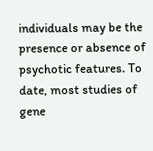individuals may be the presence or absence of psychotic features. To date, most studies of gene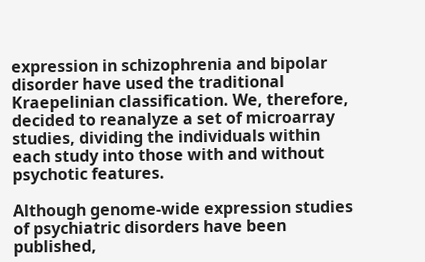expression in schizophrenia and bipolar disorder have used the traditional Kraepelinian classification. We, therefore, decided to reanalyze a set of microarray studies, dividing the individuals within each study into those with and without psychotic features.

Although genome-wide expression studies of psychiatric disorders have been published,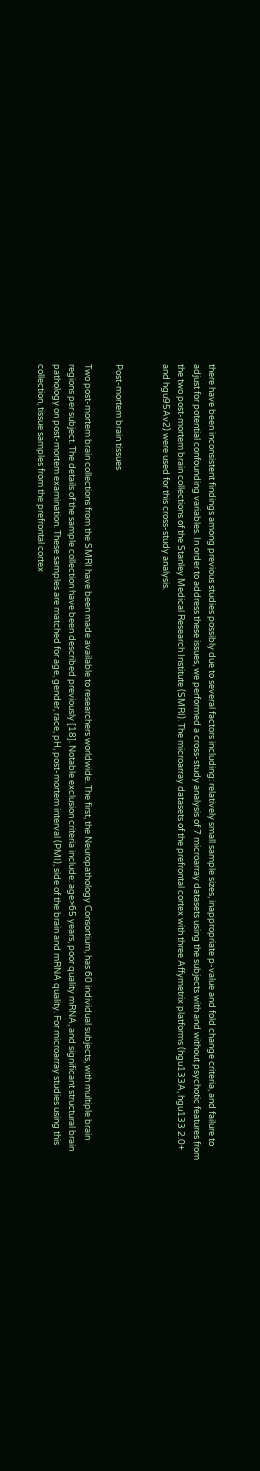there have been inconsistent findings among previous studies possibly due to several factors including: relatively small sample sizes, inappropriate p-value and fold change criteria, and failure to adjust for potential confounding variables. In order to address these issues, we performed a cross-study analysis of 7 microarray datasets using the subjects with and without psychotic features from the two post-mortem brain collections of the Stanley Medical Research Institute (SMRI). The microarray datasets of the prefrontal cortex with three Affymetrix platforms (hgu133A, hgu133 2.0+ and hgu95Av2) were used for this cross-study analysis.


Post-mortem brain tissues

Two post-mortem brain collections from the SMRI have been made available to researchers worldwide. The first, the Neuropathology Consortium, has 60 individual subjects, with multiple brain regions per subject. The details of the sample collection have been described previously [18]. Notable exclusion criteria include: age>65 years, poor quality mRNA, and significant structural brain pathology on post-mortem examination. These samples are matched for age, gender, race, pH, post-mortem interval (PMI), side of the brain and mRNA quality. For microarray studies using this collection, tissue samples from the prefrontal cortex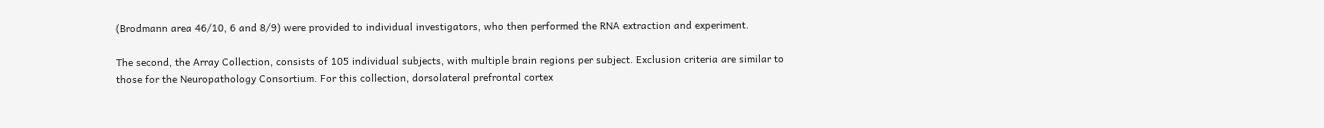(Brodmann area 46/10, 6 and 8/9) were provided to individual investigators, who then performed the RNA extraction and experiment.

The second, the Array Collection, consists of 105 individual subjects, with multiple brain regions per subject. Exclusion criteria are similar to those for the Neuropathology Consortium. For this collection, dorsolateral prefrontal cortex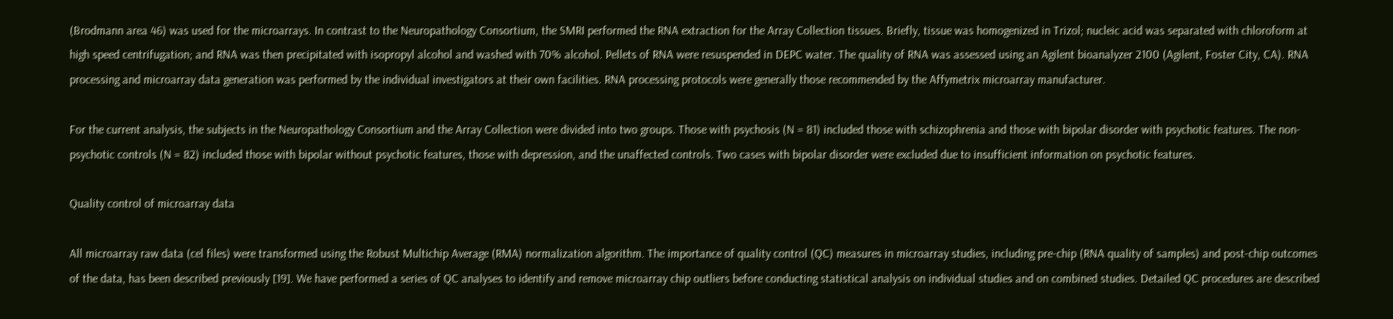(Brodmann area 46) was used for the microarrays. In contrast to the Neuropathology Consortium, the SMRI performed the RNA extraction for the Array Collection tissues. Briefly, tissue was homogenized in Trizol; nucleic acid was separated with chloroform at high speed centrifugation; and RNA was then precipitated with isopropyl alcohol and washed with 70% alcohol. Pellets of RNA were resuspended in DEPC water. The quality of RNA was assessed using an Agilent bioanalyzer 2100 (Agilent, Foster City, CA). RNA processing and microarray data generation was performed by the individual investigators at their own facilities. RNA processing protocols were generally those recommended by the Affymetrix microarray manufacturer.

For the current analysis, the subjects in the Neuropathology Consortium and the Array Collection were divided into two groups. Those with psychosis (N = 81) included those with schizophrenia and those with bipolar disorder with psychotic features. The non-psychotic controls (N = 82) included those with bipolar without psychotic features, those with depression, and the unaffected controls. Two cases with bipolar disorder were excluded due to insufficient information on psychotic features.

Quality control of microarray data

All microarray raw data (cel files) were transformed using the Robust Multichip Average (RMA) normalization algorithm. The importance of quality control (QC) measures in microarray studies, including pre-chip (RNA quality of samples) and post-chip outcomes of the data, has been described previously [19]. We have performed a series of QC analyses to identify and remove microarray chip outliers before conducting statistical analysis on individual studies and on combined studies. Detailed QC procedures are described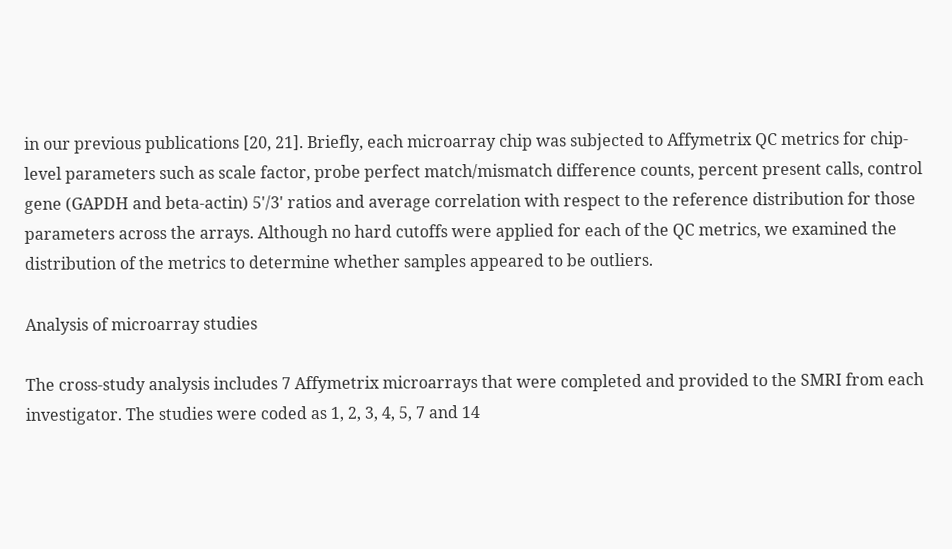in our previous publications [20, 21]. Briefly, each microarray chip was subjected to Affymetrix QC metrics for chip-level parameters such as scale factor, probe perfect match/mismatch difference counts, percent present calls, control gene (GAPDH and beta-actin) 5'/3' ratios and average correlation with respect to the reference distribution for those parameters across the arrays. Although no hard cutoffs were applied for each of the QC metrics, we examined the distribution of the metrics to determine whether samples appeared to be outliers.

Analysis of microarray studies

The cross-study analysis includes 7 Affymetrix microarrays that were completed and provided to the SMRI from each investigator. The studies were coded as 1, 2, 3, 4, 5, 7 and 14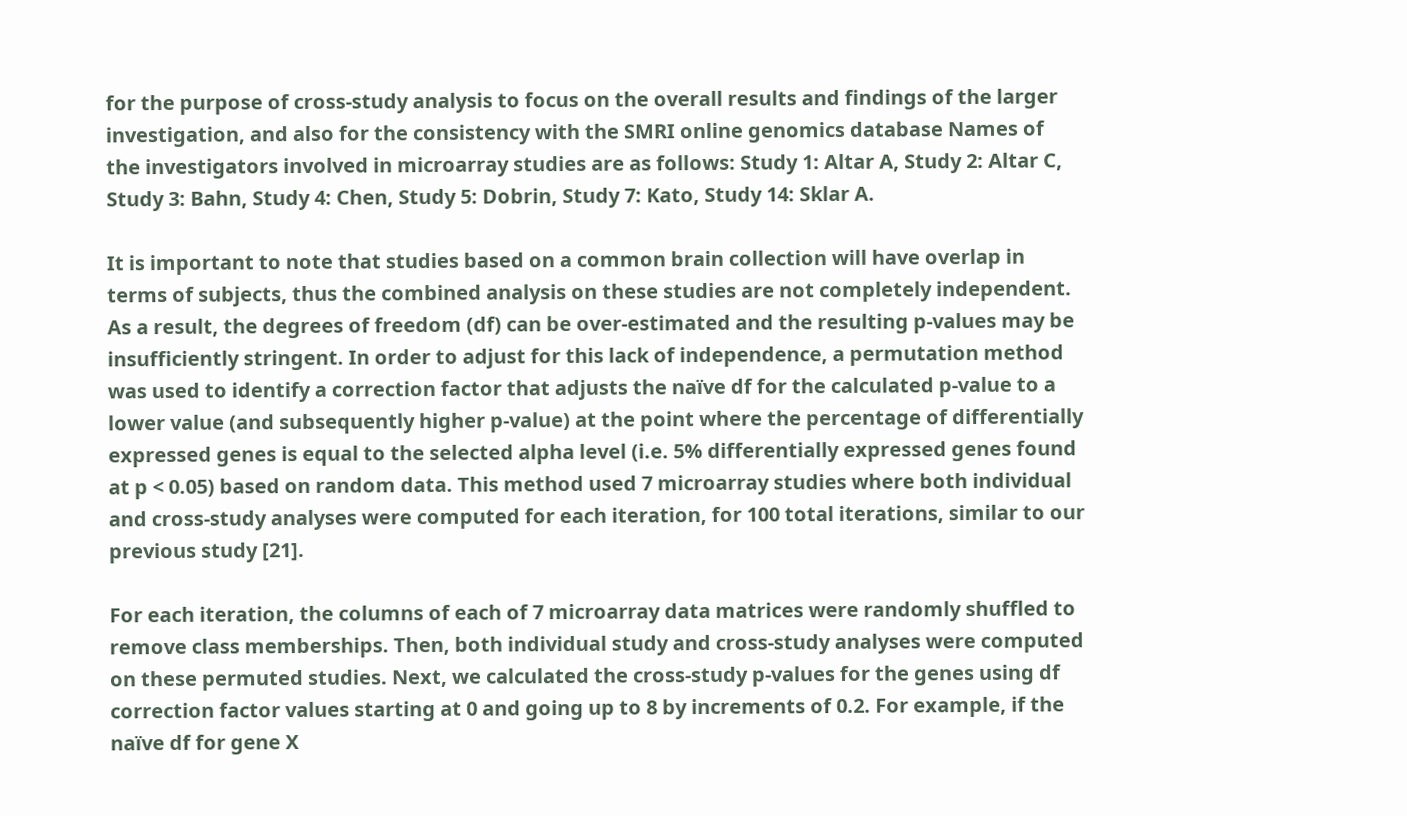for the purpose of cross-study analysis to focus on the overall results and findings of the larger investigation, and also for the consistency with the SMRI online genomics database Names of the investigators involved in microarray studies are as follows: Study 1: Altar A, Study 2: Altar C, Study 3: Bahn, Study 4: Chen, Study 5: Dobrin, Study 7: Kato, Study 14: Sklar A.

It is important to note that studies based on a common brain collection will have overlap in terms of subjects, thus the combined analysis on these studies are not completely independent. As a result, the degrees of freedom (df) can be over-estimated and the resulting p-values may be insufficiently stringent. In order to adjust for this lack of independence, a permutation method was used to identify a correction factor that adjusts the naïve df for the calculated p-value to a lower value (and subsequently higher p-value) at the point where the percentage of differentially expressed genes is equal to the selected alpha level (i.e. 5% differentially expressed genes found at p < 0.05) based on random data. This method used 7 microarray studies where both individual and cross-study analyses were computed for each iteration, for 100 total iterations, similar to our previous study [21].

For each iteration, the columns of each of 7 microarray data matrices were randomly shuffled to remove class memberships. Then, both individual study and cross-study analyses were computed on these permuted studies. Next, we calculated the cross-study p-values for the genes using df correction factor values starting at 0 and going up to 8 by increments of 0.2. For example, if the naïve df for gene X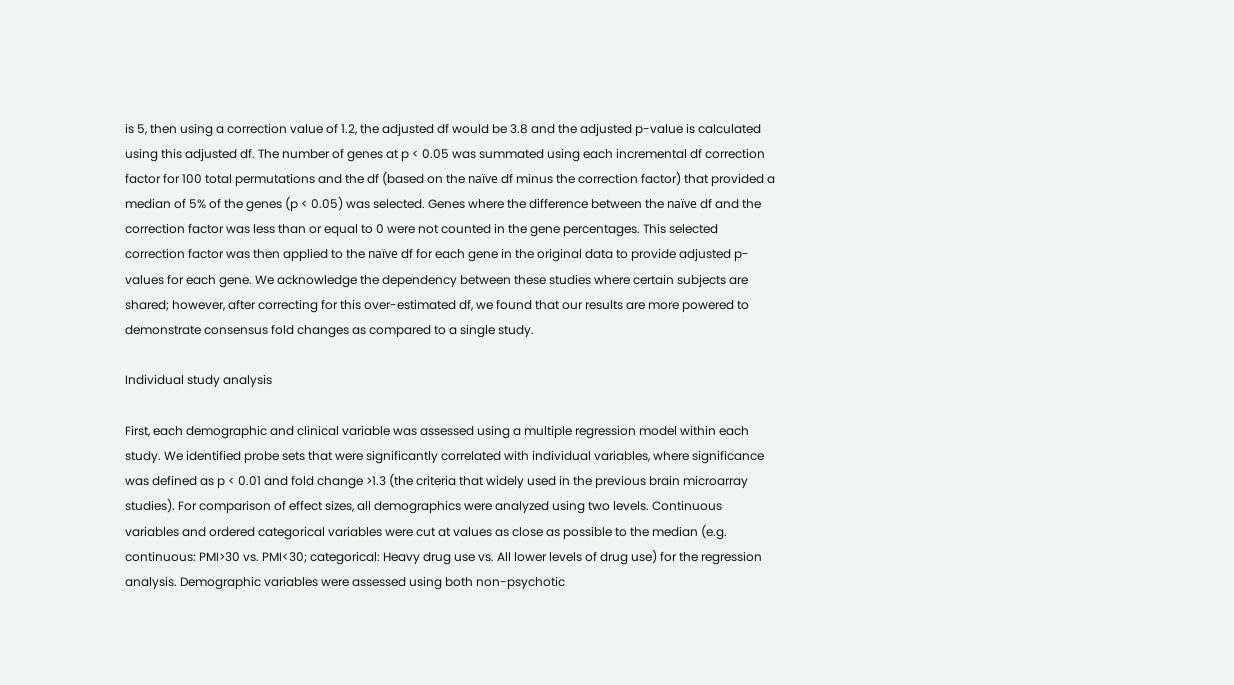is 5, then using a correction value of 1.2, the adjusted df would be 3.8 and the adjusted p-value is calculated using this adjusted df. The number of genes at p < 0.05 was summated using each incremental df correction factor for 100 total permutations and the df (based on the naïve df minus the correction factor) that provided a median of 5% of the genes (p < 0.05) was selected. Genes where the difference between the naïve df and the correction factor was less than or equal to 0 were not counted in the gene percentages. This selected correction factor was then applied to the naïve df for each gene in the original data to provide adjusted p-values for each gene. We acknowledge the dependency between these studies where certain subjects are shared; however, after correcting for this over-estimated df, we found that our results are more powered to demonstrate consensus fold changes as compared to a single study.

Individual study analysis

First, each demographic and clinical variable was assessed using a multiple regression model within each study. We identified probe sets that were significantly correlated with individual variables, where significance was defined as p < 0.01 and fold change >1.3 (the criteria that widely used in the previous brain microarray studies). For comparison of effect sizes, all demographics were analyzed using two levels. Continuous variables and ordered categorical variables were cut at values as close as possible to the median (e.g. continuous: PMI>30 vs. PMI<30; categorical: Heavy drug use vs. All lower levels of drug use) for the regression analysis. Demographic variables were assessed using both non-psychotic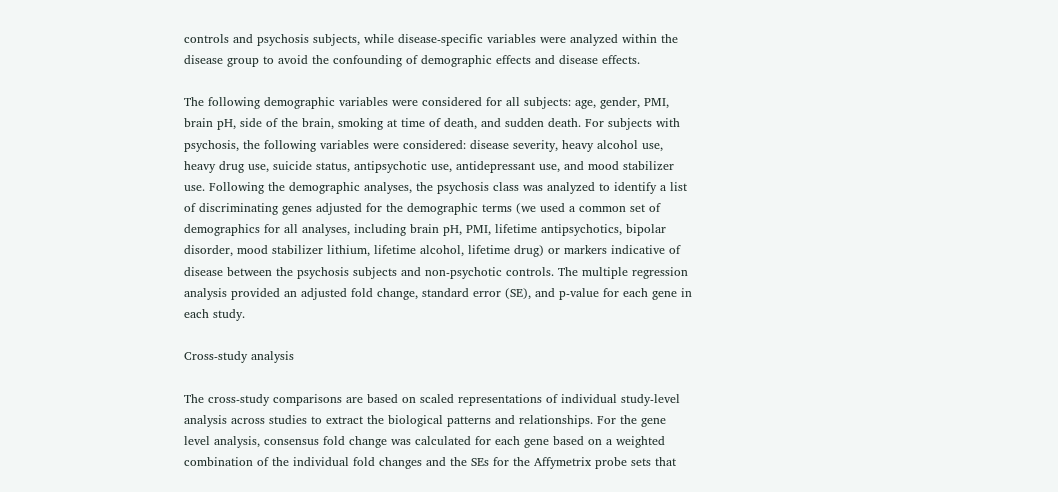controls and psychosis subjects, while disease-specific variables were analyzed within the disease group to avoid the confounding of demographic effects and disease effects.

The following demographic variables were considered for all subjects: age, gender, PMI, brain pH, side of the brain, smoking at time of death, and sudden death. For subjects with psychosis, the following variables were considered: disease severity, heavy alcohol use, heavy drug use, suicide status, antipsychotic use, antidepressant use, and mood stabilizer use. Following the demographic analyses, the psychosis class was analyzed to identify a list of discriminating genes adjusted for the demographic terms (we used a common set of demographics for all analyses, including brain pH, PMI, lifetime antipsychotics, bipolar disorder, mood stabilizer lithium, lifetime alcohol, lifetime drug) or markers indicative of disease between the psychosis subjects and non-psychotic controls. The multiple regression analysis provided an adjusted fold change, standard error (SE), and p-value for each gene in each study.

Cross-study analysis

The cross-study comparisons are based on scaled representations of individual study-level analysis across studies to extract the biological patterns and relationships. For the gene level analysis, consensus fold change was calculated for each gene based on a weighted combination of the individual fold changes and the SEs for the Affymetrix probe sets that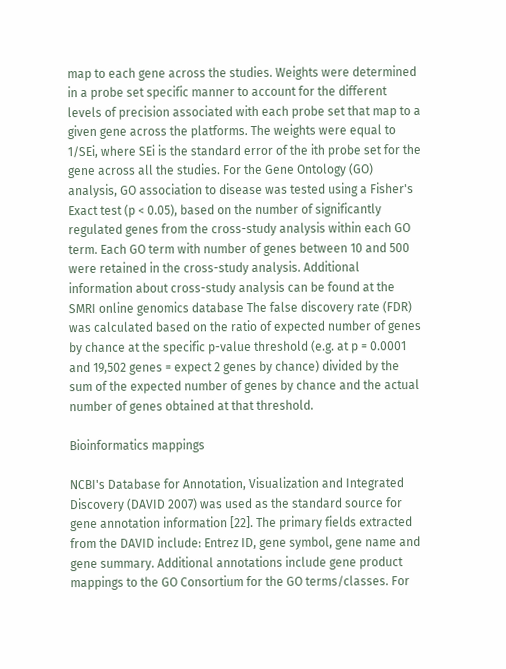map to each gene across the studies. Weights were determined in a probe set specific manner to account for the different levels of precision associated with each probe set that map to a given gene across the platforms. The weights were equal to 1/SEi, where SEi is the standard error of the ith probe set for the gene across all the studies. For the Gene Ontology (GO) analysis, GO association to disease was tested using a Fisher's Exact test (p < 0.05), based on the number of significantly regulated genes from the cross-study analysis within each GO term. Each GO term with number of genes between 10 and 500 were retained in the cross-study analysis. Additional information about cross-study analysis can be found at the SMRI online genomics database The false discovery rate (FDR) was calculated based on the ratio of expected number of genes by chance at the specific p-value threshold (e.g. at p = 0.0001 and 19,502 genes = expect 2 genes by chance) divided by the sum of the expected number of genes by chance and the actual number of genes obtained at that threshold.

Bioinformatics mappings

NCBI's Database for Annotation, Visualization and Integrated Discovery (DAVID 2007) was used as the standard source for gene annotation information [22]. The primary fields extracted from the DAVID include: Entrez ID, gene symbol, gene name and gene summary. Additional annotations include gene product mappings to the GO Consortium for the GO terms/classes. For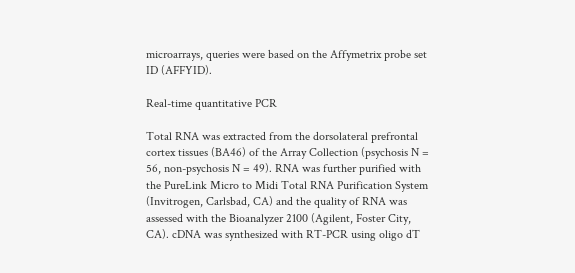microarrays, queries were based on the Affymetrix probe set ID (AFFYID).

Real-time quantitative PCR

Total RNA was extracted from the dorsolateral prefrontal cortex tissues (BA46) of the Array Collection (psychosis N = 56, non-psychosis N = 49). RNA was further purified with the PureLink Micro to Midi Total RNA Purification System (Invitrogen, Carlsbad, CA) and the quality of RNA was assessed with the Bioanalyzer 2100 (Agilent, Foster City, CA). cDNA was synthesized with RT-PCR using oligo dT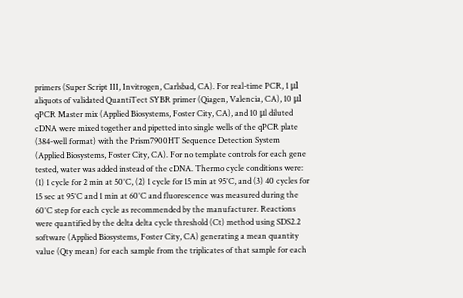primers (Super Script III, Invitrogen, Carlsbad, CA). For real-time PCR, 1 μl aliquots of validated QuantiTect SYBR primer (Qiagen, Valencia, CA), 10 μl qPCR Master mix (Applied Biosystems, Foster City, CA), and 10 μl diluted cDNA were mixed together and pipetted into single wells of the qPCR plate (384-well format) with the Prism7900HT Sequence Detection System (Applied Biosystems, Foster City, CA). For no template controls for each gene tested, water was added instead of the cDNA. Thermo cycle conditions were: (1) 1 cycle for 2 min at 50°C, (2) 1 cycle for 15 min at 95°C, and (3) 40 cycles for 15 sec at 95°C and 1 min at 60°C and fluorescence was measured during the 60°C step for each cycle as recommended by the manufacturer. Reactions were quantified by the delta delta cycle threshold (Ct) method using SDS2.2 software (Applied Biosystems, Foster City, CA) generating a mean quantity value (Qty mean) for each sample from the triplicates of that sample for each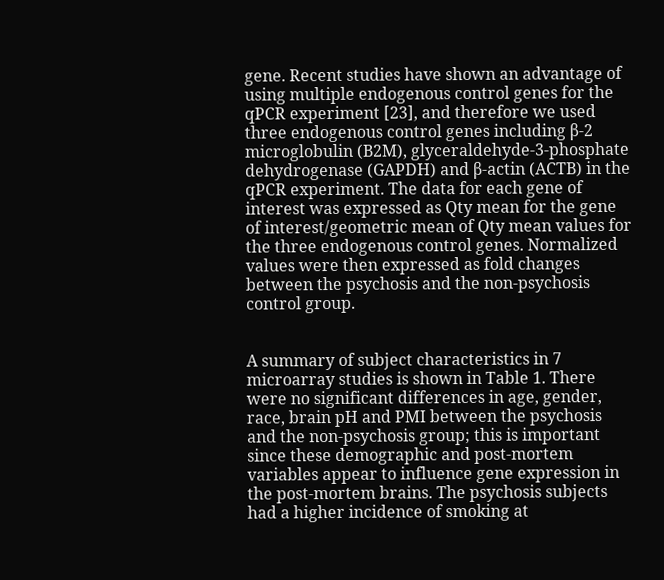gene. Recent studies have shown an advantage of using multiple endogenous control genes for the qPCR experiment [23], and therefore we used three endogenous control genes including β-2 microglobulin (B2M), glyceraldehyde-3-phosphate dehydrogenase (GAPDH) and β-actin (ACTB) in the qPCR experiment. The data for each gene of interest was expressed as Qty mean for the gene of interest/geometric mean of Qty mean values for the three endogenous control genes. Normalized values were then expressed as fold changes between the psychosis and the non-psychosis control group.


A summary of subject characteristics in 7 microarray studies is shown in Table 1. There were no significant differences in age, gender, race, brain pH and PMI between the psychosis and the non-psychosis group; this is important since these demographic and post-mortem variables appear to influence gene expression in the post-mortem brains. The psychosis subjects had a higher incidence of smoking at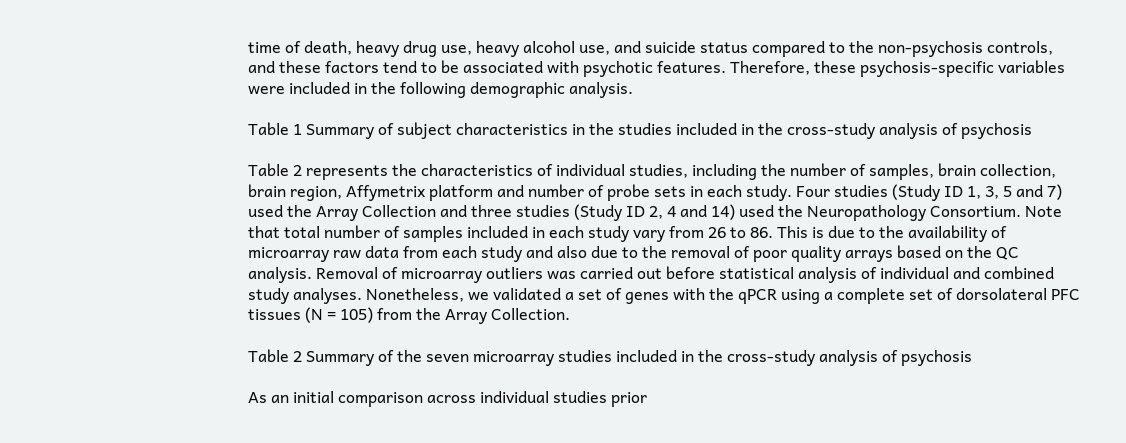time of death, heavy drug use, heavy alcohol use, and suicide status compared to the non-psychosis controls, and these factors tend to be associated with psychotic features. Therefore, these psychosis-specific variables were included in the following demographic analysis.

Table 1 Summary of subject characteristics in the studies included in the cross-study analysis of psychosis

Table 2 represents the characteristics of individual studies, including the number of samples, brain collection, brain region, Affymetrix platform and number of probe sets in each study. Four studies (Study ID 1, 3, 5 and 7) used the Array Collection and three studies (Study ID 2, 4 and 14) used the Neuropathology Consortium. Note that total number of samples included in each study vary from 26 to 86. This is due to the availability of microarray raw data from each study and also due to the removal of poor quality arrays based on the QC analysis. Removal of microarray outliers was carried out before statistical analysis of individual and combined study analyses. Nonetheless, we validated a set of genes with the qPCR using a complete set of dorsolateral PFC tissues (N = 105) from the Array Collection.

Table 2 Summary of the seven microarray studies included in the cross-study analysis of psychosis

As an initial comparison across individual studies prior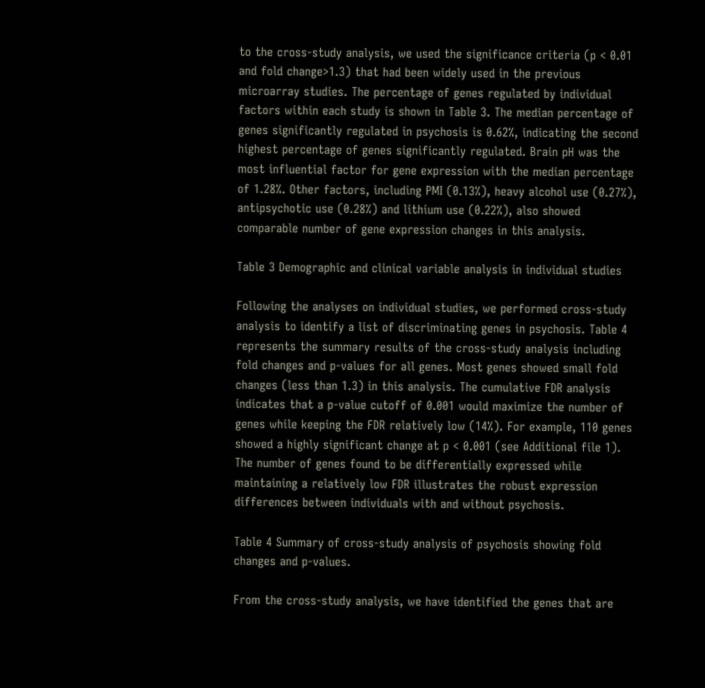to the cross-study analysis, we used the significance criteria (p < 0.01 and fold change>1.3) that had been widely used in the previous microarray studies. The percentage of genes regulated by individual factors within each study is shown in Table 3. The median percentage of genes significantly regulated in psychosis is 0.62%, indicating the second highest percentage of genes significantly regulated. Brain pH was the most influential factor for gene expression with the median percentage of 1.28%. Other factors, including PMI (0.13%), heavy alcohol use (0.27%), antipsychotic use (0.28%) and lithium use (0.22%), also showed comparable number of gene expression changes in this analysis.

Table 3 Demographic and clinical variable analysis in individual studies

Following the analyses on individual studies, we performed cross-study analysis to identify a list of discriminating genes in psychosis. Table 4 represents the summary results of the cross-study analysis including fold changes and p-values for all genes. Most genes showed small fold changes (less than 1.3) in this analysis. The cumulative FDR analysis indicates that a p-value cutoff of 0.001 would maximize the number of genes while keeping the FDR relatively low (14%). For example, 110 genes showed a highly significant change at p < 0.001 (see Additional file 1). The number of genes found to be differentially expressed while maintaining a relatively low FDR illustrates the robust expression differences between individuals with and without psychosis.

Table 4 Summary of cross-study analysis of psychosis showing fold changes and p-values.

From the cross-study analysis, we have identified the genes that are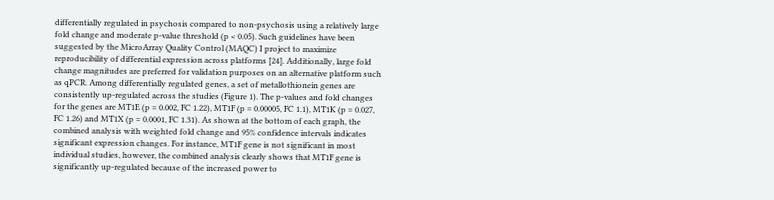differentially regulated in psychosis compared to non-psychosis using a relatively large fold change and moderate p-value threshold (p < 0.05). Such guidelines have been suggested by the MicroArray Quality Control (MAQC) I project to maximize reproducibility of differential expression across platforms [24]. Additionally, large fold change magnitudes are preferred for validation purposes on an alternative platform such as qPCR. Among differentially regulated genes, a set of metallothionein genes are consistently up-regulated across the studies (Figure 1). The p-values and fold changes for the genes are MT1E (p = 0.002, FC 1.22), MT1F (p = 0.00005, FC 1.1), MT1K (p = 0.027, FC 1.26) and MT1X (p = 0.0001, FC 1.31). As shown at the bottom of each graph, the combined analysis with weighted fold change and 95% confidence intervals indicates significant expression changes. For instance, MT1F gene is not significant in most individual studies, however, the combined analysis clearly shows that MT1F gene is significantly up-regulated because of the increased power to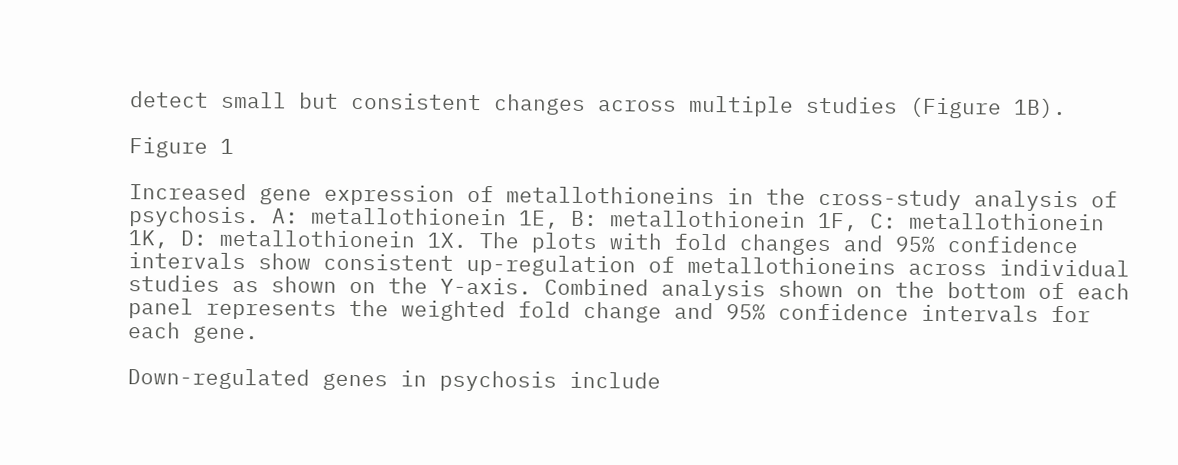detect small but consistent changes across multiple studies (Figure 1B).

Figure 1

Increased gene expression of metallothioneins in the cross-study analysis of psychosis. A: metallothionein 1E, B: metallothionein 1F, C: metallothionein 1K, D: metallothionein 1X. The plots with fold changes and 95% confidence intervals show consistent up-regulation of metallothioneins across individual studies as shown on the Y-axis. Combined analysis shown on the bottom of each panel represents the weighted fold change and 95% confidence intervals for each gene.

Down-regulated genes in psychosis include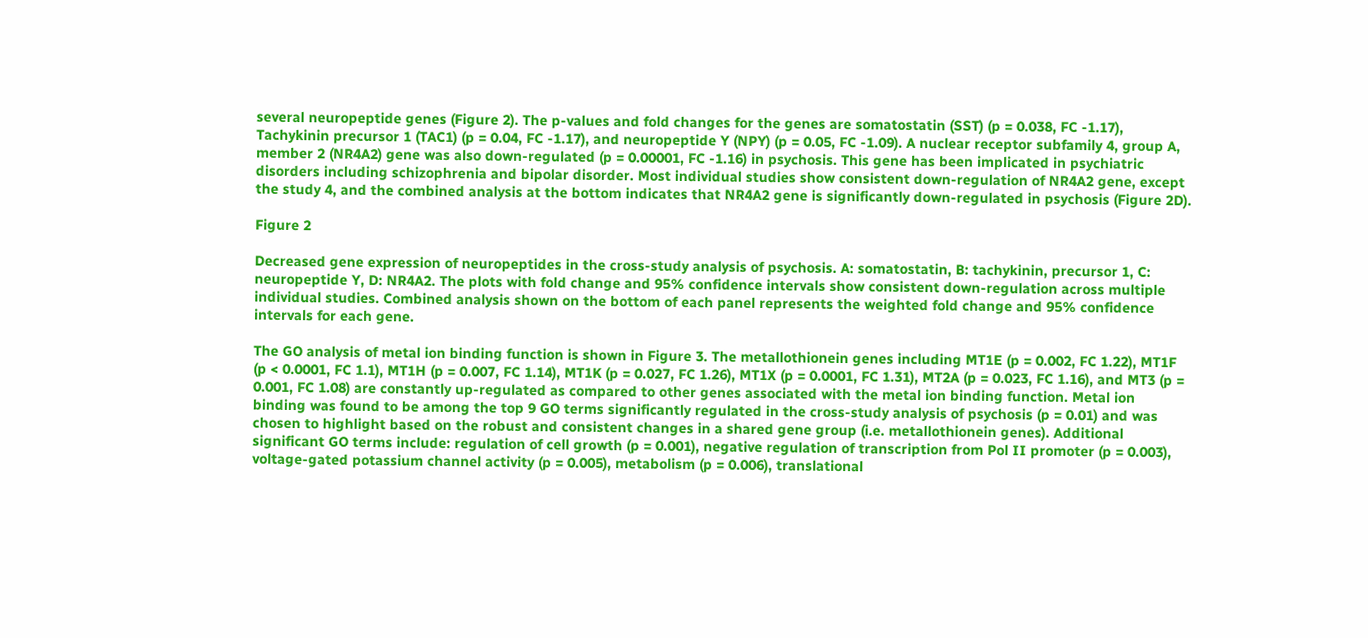several neuropeptide genes (Figure 2). The p-values and fold changes for the genes are somatostatin (SST) (p = 0.038, FC -1.17), Tachykinin precursor 1 (TAC1) (p = 0.04, FC -1.17), and neuropeptide Y (NPY) (p = 0.05, FC -1.09). A nuclear receptor subfamily 4, group A, member 2 (NR4A2) gene was also down-regulated (p = 0.00001, FC -1.16) in psychosis. This gene has been implicated in psychiatric disorders including schizophrenia and bipolar disorder. Most individual studies show consistent down-regulation of NR4A2 gene, except the study 4, and the combined analysis at the bottom indicates that NR4A2 gene is significantly down-regulated in psychosis (Figure 2D).

Figure 2

Decreased gene expression of neuropeptides in the cross-study analysis of psychosis. A: somatostatin, B: tachykinin, precursor 1, C: neuropeptide Y, D: NR4A2. The plots with fold change and 95% confidence intervals show consistent down-regulation across multiple individual studies. Combined analysis shown on the bottom of each panel represents the weighted fold change and 95% confidence intervals for each gene.

The GO analysis of metal ion binding function is shown in Figure 3. The metallothionein genes including MT1E (p = 0.002, FC 1.22), MT1F (p < 0.0001, FC 1.1), MT1H (p = 0.007, FC 1.14), MT1K (p = 0.027, FC 1.26), MT1X (p = 0.0001, FC 1.31), MT2A (p = 0.023, FC 1.16), and MT3 (p = 0.001, FC 1.08) are constantly up-regulated as compared to other genes associated with the metal ion binding function. Metal ion binding was found to be among the top 9 GO terms significantly regulated in the cross-study analysis of psychosis (p = 0.01) and was chosen to highlight based on the robust and consistent changes in a shared gene group (i.e. metallothionein genes). Additional significant GO terms include: regulation of cell growth (p = 0.001), negative regulation of transcription from Pol II promoter (p = 0.003), voltage-gated potassium channel activity (p = 0.005), metabolism (p = 0.006), translational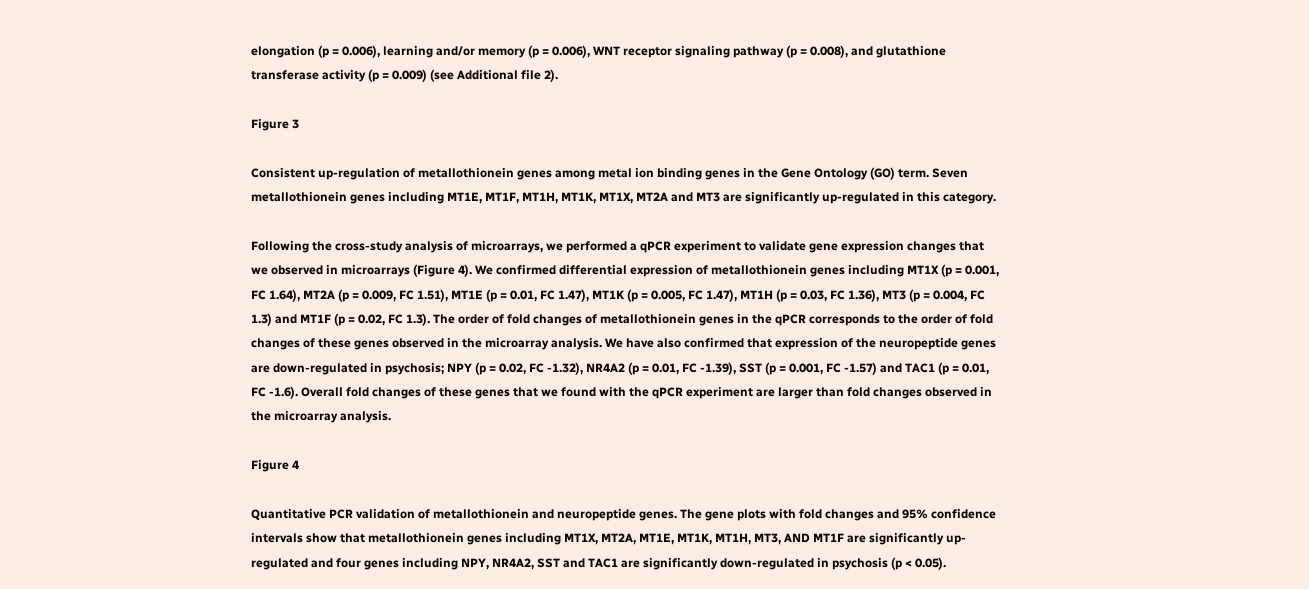elongation (p = 0.006), learning and/or memory (p = 0.006), WNT receptor signaling pathway (p = 0.008), and glutathione transferase activity (p = 0.009) (see Additional file 2).

Figure 3

Consistent up-regulation of metallothionein genes among metal ion binding genes in the Gene Ontology (GO) term. Seven metallothionein genes including MT1E, MT1F, MT1H, MT1K, MT1X, MT2A and MT3 are significantly up-regulated in this category.

Following the cross-study analysis of microarrays, we performed a qPCR experiment to validate gene expression changes that we observed in microarrays (Figure 4). We confirmed differential expression of metallothionein genes including MT1X (p = 0.001, FC 1.64), MT2A (p = 0.009, FC 1.51), MT1E (p = 0.01, FC 1.47), MT1K (p = 0.005, FC 1.47), MT1H (p = 0.03, FC 1.36), MT3 (p = 0.004, FC 1.3) and MT1F (p = 0.02, FC 1.3). The order of fold changes of metallothionein genes in the qPCR corresponds to the order of fold changes of these genes observed in the microarray analysis. We have also confirmed that expression of the neuropeptide genes are down-regulated in psychosis; NPY (p = 0.02, FC -1.32), NR4A2 (p = 0.01, FC -1.39), SST (p = 0.001, FC -1.57) and TAC1 (p = 0.01, FC -1.6). Overall fold changes of these genes that we found with the qPCR experiment are larger than fold changes observed in the microarray analysis.

Figure 4

Quantitative PCR validation of metallothionein and neuropeptide genes. The gene plots with fold changes and 95% confidence intervals show that metallothionein genes including MT1X, MT2A, MT1E, MT1K, MT1H, MT3, AND MT1F are significantly up-regulated and four genes including NPY, NR4A2, SST and TAC1 are significantly down-regulated in psychosis (p < 0.05).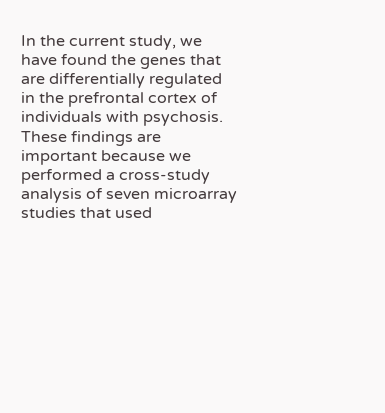In the current study, we have found the genes that are differentially regulated in the prefrontal cortex of individuals with psychosis. These findings are important because we performed a cross-study analysis of seven microarray studies that used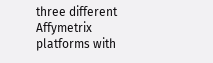three different Affymetrix platforms with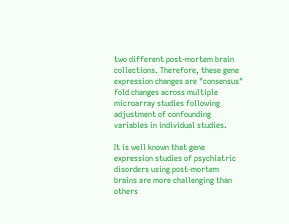two different post-mortem brain collections. Therefore, these gene expression changes are "consensus" fold changes across multiple microarray studies following adjustment of confounding variables in individual studies.

It is well known that gene expression studies of psychiatric disorders using post-mortem brains are more challenging than others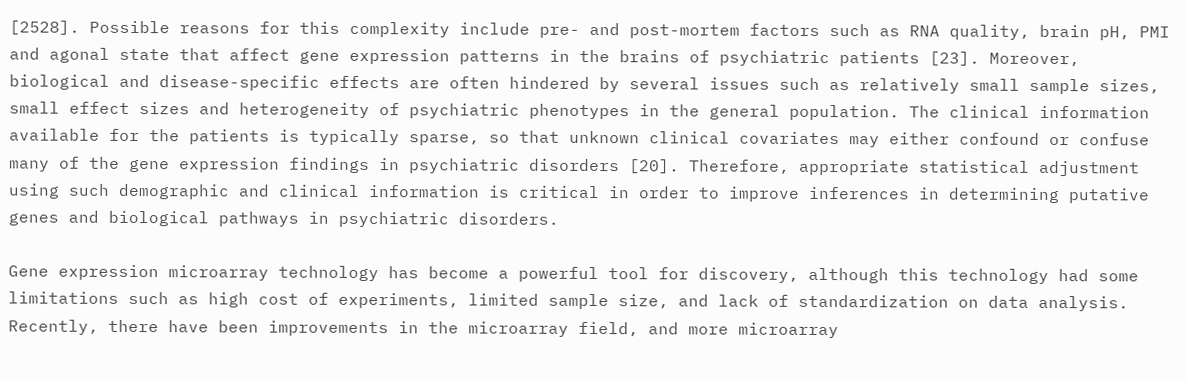[2528]. Possible reasons for this complexity include pre- and post-mortem factors such as RNA quality, brain pH, PMI and agonal state that affect gene expression patterns in the brains of psychiatric patients [23]. Moreover, biological and disease-specific effects are often hindered by several issues such as relatively small sample sizes, small effect sizes and heterogeneity of psychiatric phenotypes in the general population. The clinical information available for the patients is typically sparse, so that unknown clinical covariates may either confound or confuse many of the gene expression findings in psychiatric disorders [20]. Therefore, appropriate statistical adjustment using such demographic and clinical information is critical in order to improve inferences in determining putative genes and biological pathways in psychiatric disorders.

Gene expression microarray technology has become a powerful tool for discovery, although this technology had some limitations such as high cost of experiments, limited sample size, and lack of standardization on data analysis. Recently, there have been improvements in the microarray field, and more microarray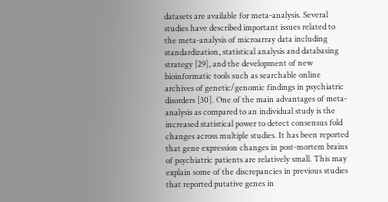datasets are available for meta-analysis. Several studies have described important issues related to the meta-analysis of microarray data including standardization, statistical analysis and databasing strategy [29], and the development of new bioinformatic tools such as searchable online archives of genetic/genomic findings in psychiatric disorders [30]. One of the main advantages of meta-analysis as compared to an individual study is the increased statistical power to detect consensus fold changes across multiple studies. It has been reported that gene expression changes in post-mortem brains of psychiatric patients are relatively small. This may explain some of the discrepancies in previous studies that reported putative genes in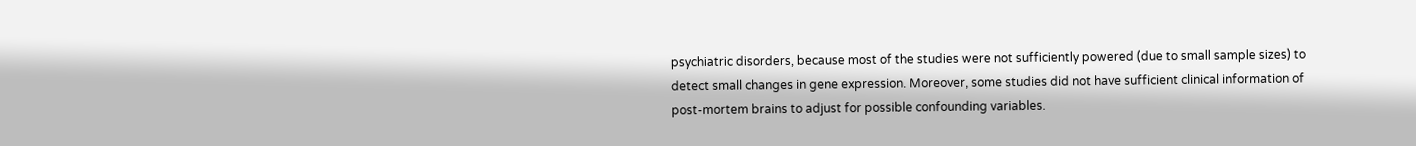psychiatric disorders, because most of the studies were not sufficiently powered (due to small sample sizes) to detect small changes in gene expression. Moreover, some studies did not have sufficient clinical information of post-mortem brains to adjust for possible confounding variables.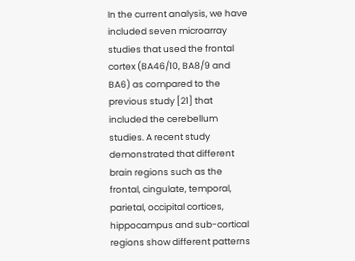In the current analysis, we have included seven microarray studies that used the frontal cortex (BA46/10, BA8/9 and BA6) as compared to the previous study [21] that included the cerebellum studies. A recent study demonstrated that different brain regions such as the frontal, cingulate, temporal, parietal, occipital cortices, hippocampus and sub-cortical regions show different patterns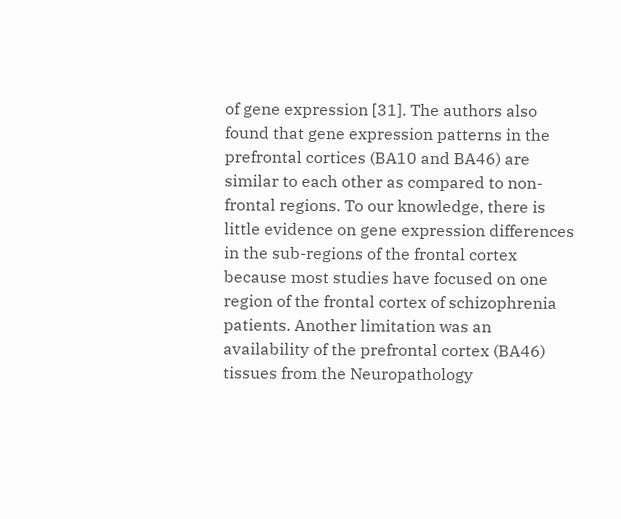of gene expression [31]. The authors also found that gene expression patterns in the prefrontal cortices (BA10 and BA46) are similar to each other as compared to non-frontal regions. To our knowledge, there is little evidence on gene expression differences in the sub-regions of the frontal cortex because most studies have focused on one region of the frontal cortex of schizophrenia patients. Another limitation was an availability of the prefrontal cortex (BA46) tissues from the Neuropathology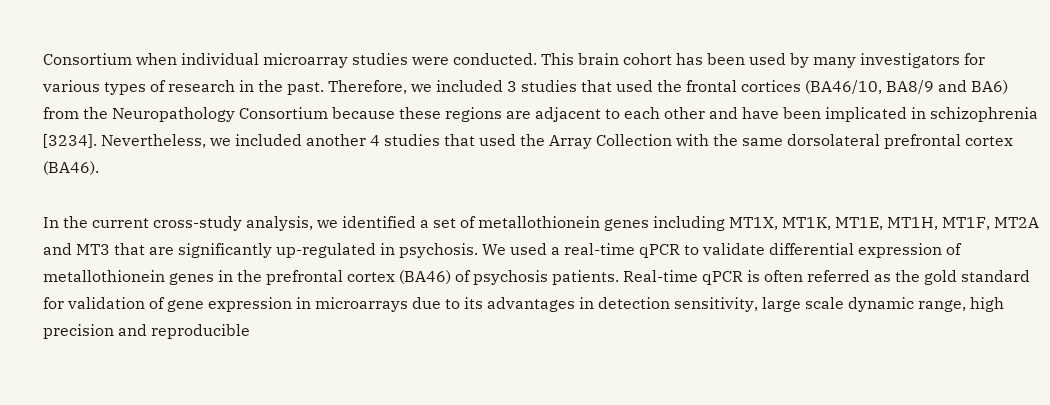Consortium when individual microarray studies were conducted. This brain cohort has been used by many investigators for various types of research in the past. Therefore, we included 3 studies that used the frontal cortices (BA46/10, BA8/9 and BA6) from the Neuropathology Consortium because these regions are adjacent to each other and have been implicated in schizophrenia [3234]. Nevertheless, we included another 4 studies that used the Array Collection with the same dorsolateral prefrontal cortex (BA46).

In the current cross-study analysis, we identified a set of metallothionein genes including MT1X, MT1K, MT1E, MT1H, MT1F, MT2A and MT3 that are significantly up-regulated in psychosis. We used a real-time qPCR to validate differential expression of metallothionein genes in the prefrontal cortex (BA46) of psychosis patients. Real-time qPCR is often referred as the gold standard for validation of gene expression in microarrays due to its advantages in detection sensitivity, large scale dynamic range, high precision and reproducible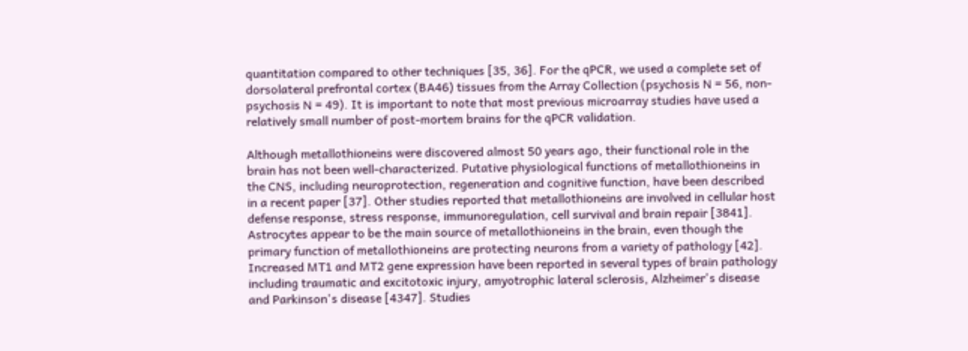quantitation compared to other techniques [35, 36]. For the qPCR, we used a complete set of dorsolateral prefrontal cortex (BA46) tissues from the Array Collection (psychosis N = 56, non-psychosis N = 49). It is important to note that most previous microarray studies have used a relatively small number of post-mortem brains for the qPCR validation.

Although metallothioneins were discovered almost 50 years ago, their functional role in the brain has not been well-characterized. Putative physiological functions of metallothioneins in the CNS, including neuroprotection, regeneration and cognitive function, have been described in a recent paper [37]. Other studies reported that metallothioneins are involved in cellular host defense response, stress response, immunoregulation, cell survival and brain repair [3841]. Astrocytes appear to be the main source of metallothioneins in the brain, even though the primary function of metallothioneins are protecting neurons from a variety of pathology [42]. Increased MT1 and MT2 gene expression have been reported in several types of brain pathology including traumatic and excitotoxic injury, amyotrophic lateral sclerosis, Alzheimer's disease and Parkinson's disease [4347]. Studies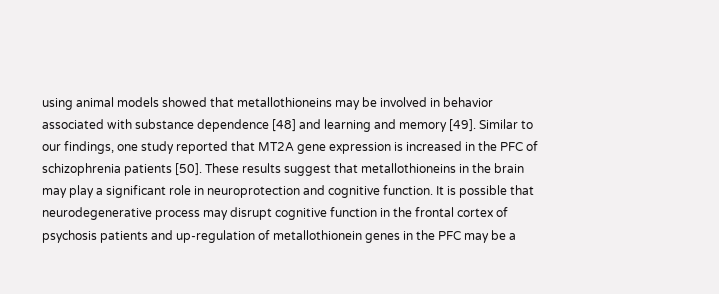using animal models showed that metallothioneins may be involved in behavior associated with substance dependence [48] and learning and memory [49]. Similar to our findings, one study reported that MT2A gene expression is increased in the PFC of schizophrenia patients [50]. These results suggest that metallothioneins in the brain may play a significant role in neuroprotection and cognitive function. It is possible that neurodegenerative process may disrupt cognitive function in the frontal cortex of psychosis patients and up-regulation of metallothionein genes in the PFC may be a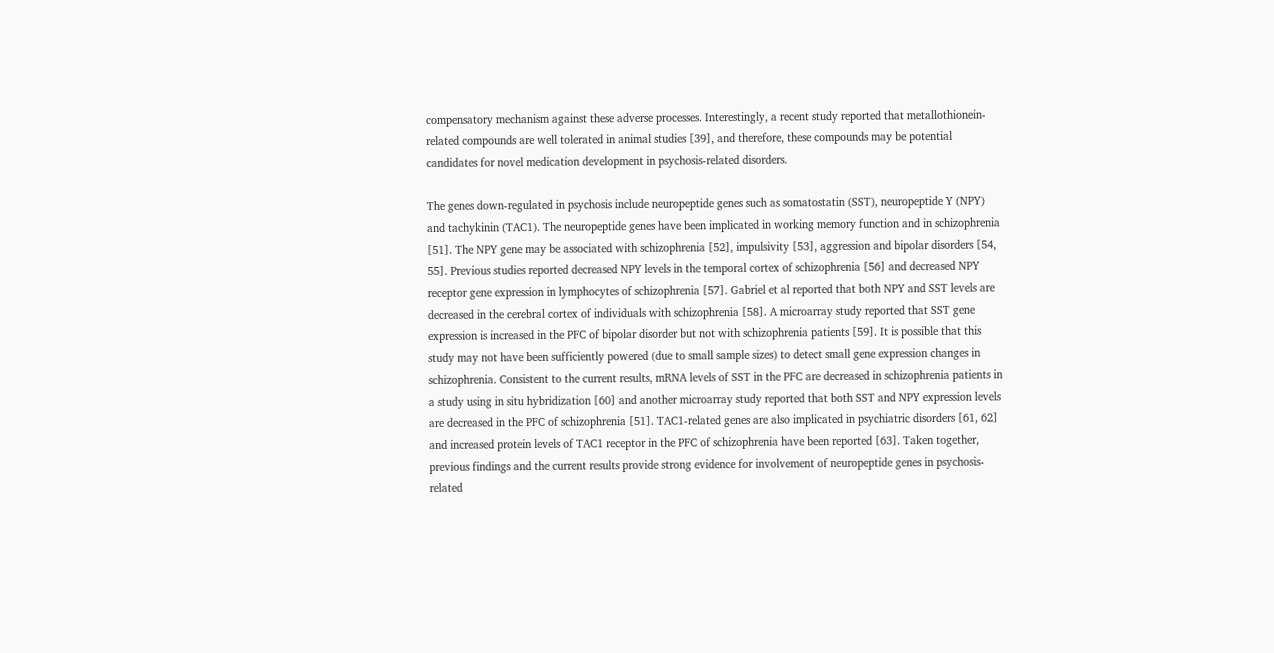compensatory mechanism against these adverse processes. Interestingly, a recent study reported that metallothionein-related compounds are well tolerated in animal studies [39], and therefore, these compounds may be potential candidates for novel medication development in psychosis-related disorders.

The genes down-regulated in psychosis include neuropeptide genes such as somatostatin (SST), neuropeptide Y (NPY) and tachykinin (TAC1). The neuropeptide genes have been implicated in working memory function and in schizophrenia [51]. The NPY gene may be associated with schizophrenia [52], impulsivity [53], aggression and bipolar disorders [54, 55]. Previous studies reported decreased NPY levels in the temporal cortex of schizophrenia [56] and decreased NPY receptor gene expression in lymphocytes of schizophrenia [57]. Gabriel et al reported that both NPY and SST levels are decreased in the cerebral cortex of individuals with schizophrenia [58]. A microarray study reported that SST gene expression is increased in the PFC of bipolar disorder but not with schizophrenia patients [59]. It is possible that this study may not have been sufficiently powered (due to small sample sizes) to detect small gene expression changes in schizophrenia. Consistent to the current results, mRNA levels of SST in the PFC are decreased in schizophrenia patients in a study using in situ hybridization [60] and another microarray study reported that both SST and NPY expression levels are decreased in the PFC of schizophrenia [51]. TAC1-related genes are also implicated in psychiatric disorders [61, 62] and increased protein levels of TAC1 receptor in the PFC of schizophrenia have been reported [63]. Taken together, previous findings and the current results provide strong evidence for involvement of neuropeptide genes in psychosis-related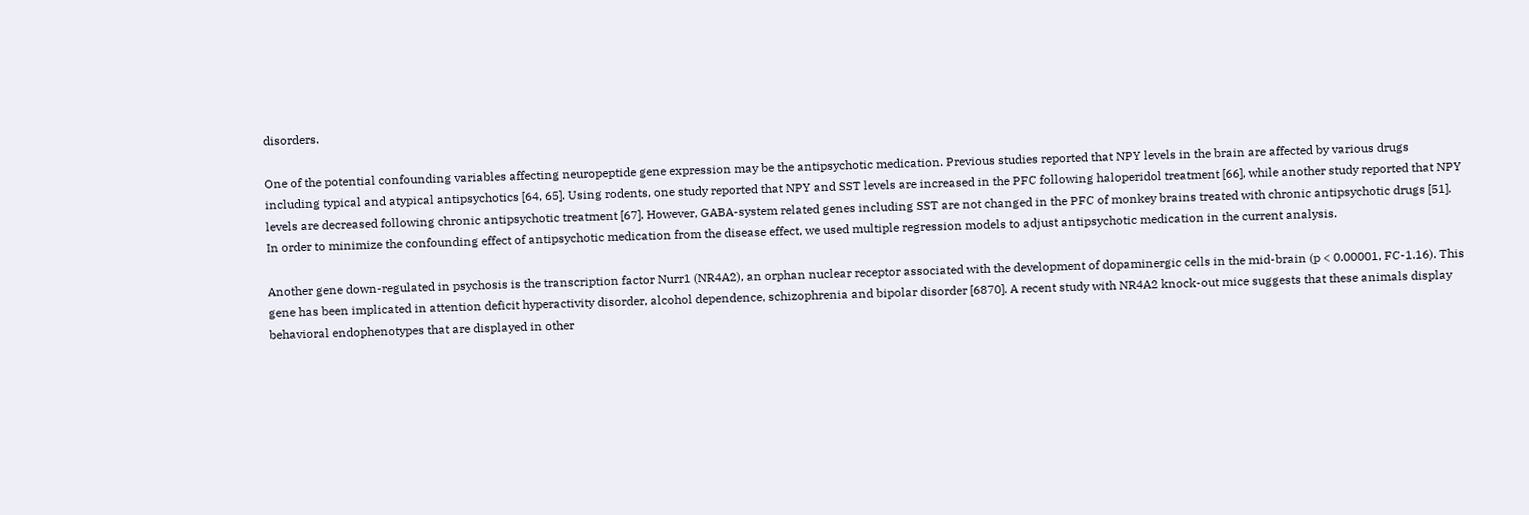disorders.

One of the potential confounding variables affecting neuropeptide gene expression may be the antipsychotic medication. Previous studies reported that NPY levels in the brain are affected by various drugs including typical and atypical antipsychotics [64, 65]. Using rodents, one study reported that NPY and SST levels are increased in the PFC following haloperidol treatment [66], while another study reported that NPY levels are decreased following chronic antipsychotic treatment [67]. However, GABA-system related genes including SST are not changed in the PFC of monkey brains treated with chronic antipsychotic drugs [51]. In order to minimize the confounding effect of antipsychotic medication from the disease effect, we used multiple regression models to adjust antipsychotic medication in the current analysis.

Another gene down-regulated in psychosis is the transcription factor Nurr1 (NR4A2), an orphan nuclear receptor associated with the development of dopaminergic cells in the mid-brain (p < 0.00001, FC-1.16). This gene has been implicated in attention deficit hyperactivity disorder, alcohol dependence, schizophrenia and bipolar disorder [6870]. A recent study with NR4A2 knock-out mice suggests that these animals display behavioral endophenotypes that are displayed in other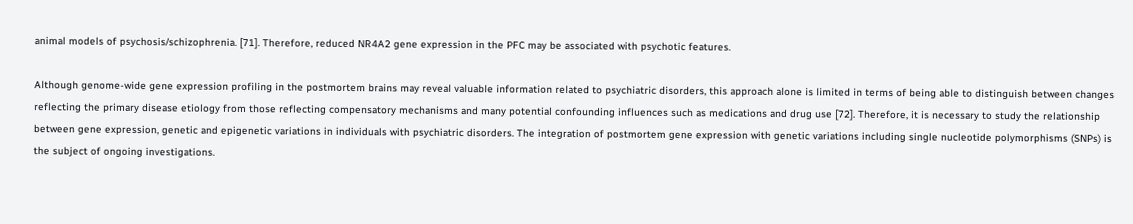animal models of psychosis/schizophrenia. [71]. Therefore, reduced NR4A2 gene expression in the PFC may be associated with psychotic features.

Although genome-wide gene expression profiling in the postmortem brains may reveal valuable information related to psychiatric disorders, this approach alone is limited in terms of being able to distinguish between changes reflecting the primary disease etiology from those reflecting compensatory mechanisms and many potential confounding influences such as medications and drug use [72]. Therefore, it is necessary to study the relationship between gene expression, genetic and epigenetic variations in individuals with psychiatric disorders. The integration of postmortem gene expression with genetic variations including single nucleotide polymorphisms (SNPs) is the subject of ongoing investigations.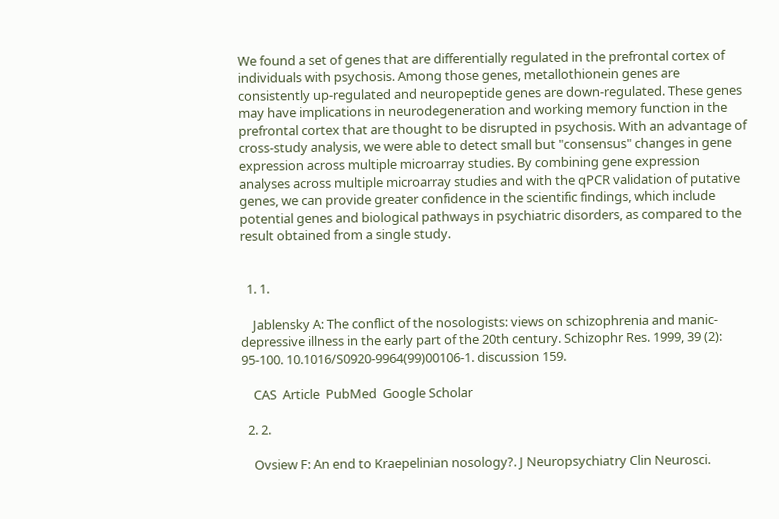We found a set of genes that are differentially regulated in the prefrontal cortex of individuals with psychosis. Among those genes, metallothionein genes are consistently up-regulated and neuropeptide genes are down-regulated. These genes may have implications in neurodegeneration and working memory function in the prefrontal cortex that are thought to be disrupted in psychosis. With an advantage of cross-study analysis, we were able to detect small but "consensus" changes in gene expression across multiple microarray studies. By combining gene expression analyses across multiple microarray studies and with the qPCR validation of putative genes, we can provide greater confidence in the scientific findings, which include potential genes and biological pathways in psychiatric disorders, as compared to the result obtained from a single study.


  1. 1.

    Jablensky A: The conflict of the nosologists: views on schizophrenia and manic-depressive illness in the early part of the 20th century. Schizophr Res. 1999, 39 (2): 95-100. 10.1016/S0920-9964(99)00106-1. discussion 159.

    CAS  Article  PubMed  Google Scholar

  2. 2.

    Ovsiew F: An end to Kraepelinian nosology?. J Neuropsychiatry Clin Neurosci.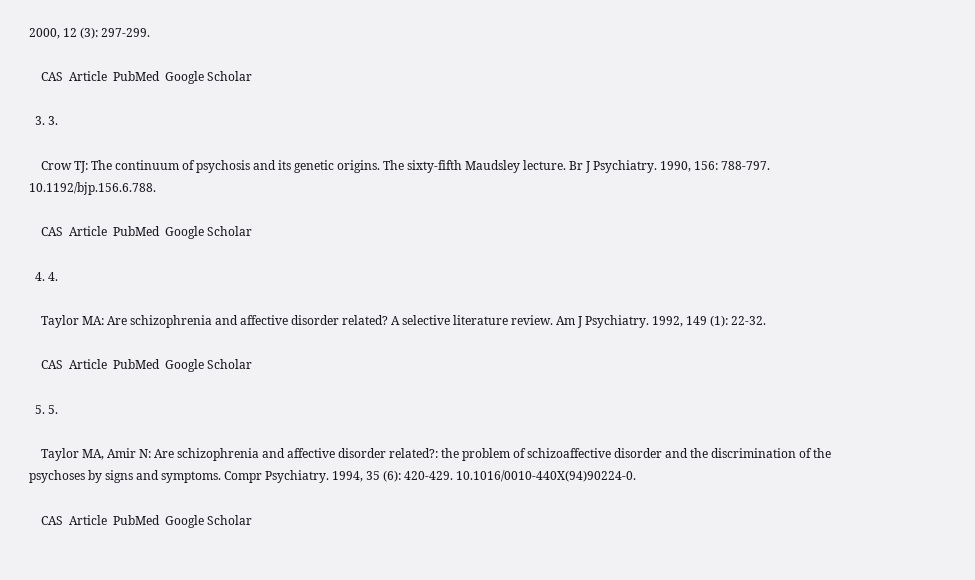2000, 12 (3): 297-299.

    CAS  Article  PubMed  Google Scholar

  3. 3.

    Crow TJ: The continuum of psychosis and its genetic origins. The sixty-fifth Maudsley lecture. Br J Psychiatry. 1990, 156: 788-797. 10.1192/bjp.156.6.788.

    CAS  Article  PubMed  Google Scholar

  4. 4.

    Taylor MA: Are schizophrenia and affective disorder related? A selective literature review. Am J Psychiatry. 1992, 149 (1): 22-32.

    CAS  Article  PubMed  Google Scholar

  5. 5.

    Taylor MA, Amir N: Are schizophrenia and affective disorder related?: the problem of schizoaffective disorder and the discrimination of the psychoses by signs and symptoms. Compr Psychiatry. 1994, 35 (6): 420-429. 10.1016/0010-440X(94)90224-0.

    CAS  Article  PubMed  Google Scholar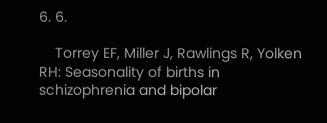6. 6.

    Torrey EF, Miller J, Rawlings R, Yolken RH: Seasonality of births in schizophrenia and bipolar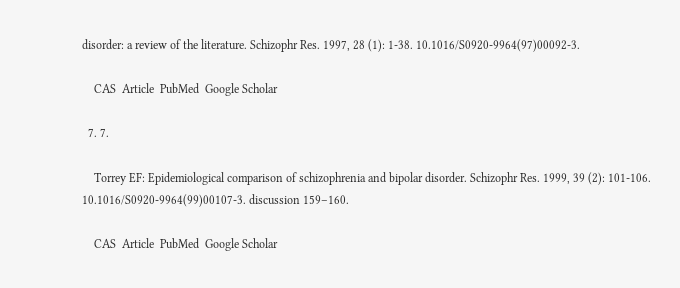disorder: a review of the literature. Schizophr Res. 1997, 28 (1): 1-38. 10.1016/S0920-9964(97)00092-3.

    CAS  Article  PubMed  Google Scholar

  7. 7.

    Torrey EF: Epidemiological comparison of schizophrenia and bipolar disorder. Schizophr Res. 1999, 39 (2): 101-106. 10.1016/S0920-9964(99)00107-3. discussion 159–160.

    CAS  Article  PubMed  Google Scholar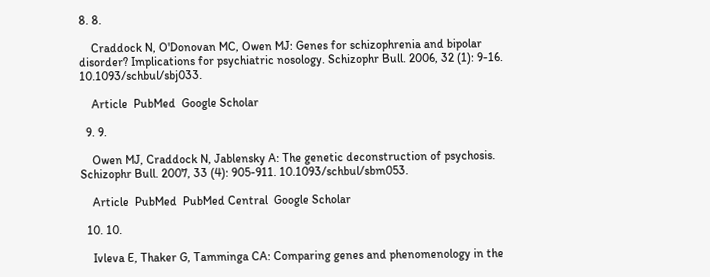8. 8.

    Craddock N, O'Donovan MC, Owen MJ: Genes for schizophrenia and bipolar disorder? Implications for psychiatric nosology. Schizophr Bull. 2006, 32 (1): 9-16. 10.1093/schbul/sbj033.

    Article  PubMed  Google Scholar

  9. 9.

    Owen MJ, Craddock N, Jablensky A: The genetic deconstruction of psychosis. Schizophr Bull. 2007, 33 (4): 905-911. 10.1093/schbul/sbm053.

    Article  PubMed  PubMed Central  Google Scholar

  10. 10.

    Ivleva E, Thaker G, Tamminga CA: Comparing genes and phenomenology in the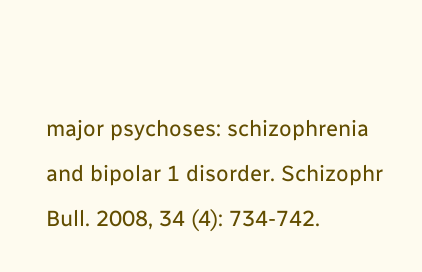major psychoses: schizophrenia and bipolar 1 disorder. Schizophr Bull. 2008, 34 (4): 734-742.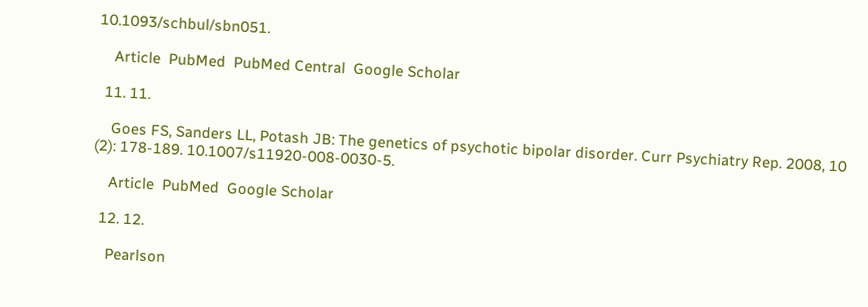10.1093/schbul/sbn051.

    Article  PubMed  PubMed Central  Google Scholar

  11. 11.

    Goes FS, Sanders LL, Potash JB: The genetics of psychotic bipolar disorder. Curr Psychiatry Rep. 2008, 10 (2): 178-189. 10.1007/s11920-008-0030-5.

    Article  PubMed  Google Scholar

  12. 12.

    Pearlson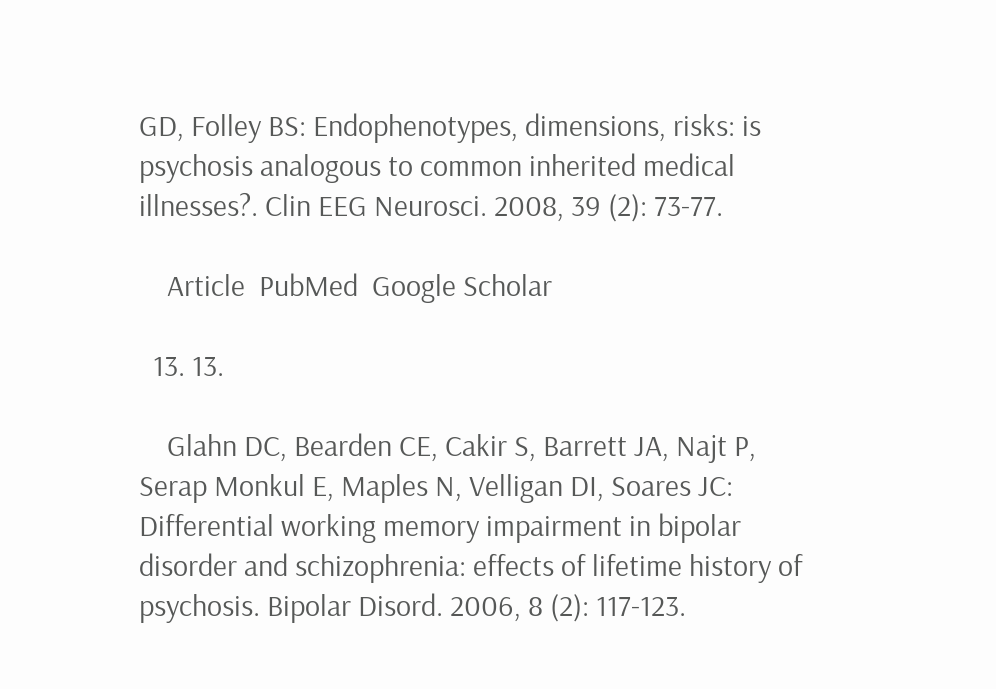GD, Folley BS: Endophenotypes, dimensions, risks: is psychosis analogous to common inherited medical illnesses?. Clin EEG Neurosci. 2008, 39 (2): 73-77.

    Article  PubMed  Google Scholar

  13. 13.

    Glahn DC, Bearden CE, Cakir S, Barrett JA, Najt P, Serap Monkul E, Maples N, Velligan DI, Soares JC: Differential working memory impairment in bipolar disorder and schizophrenia: effects of lifetime history of psychosis. Bipolar Disord. 2006, 8 (2): 117-123.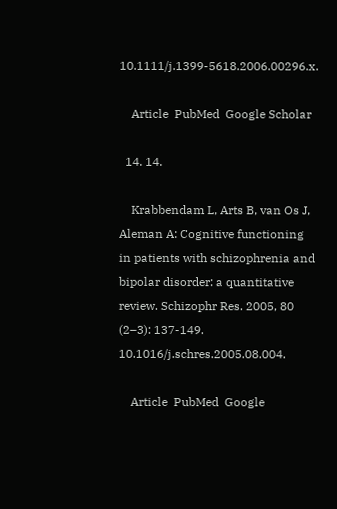10.1111/j.1399-5618.2006.00296.x.

    Article  PubMed  Google Scholar

  14. 14.

    Krabbendam L, Arts B, van Os J, Aleman A: Cognitive functioning in patients with schizophrenia and bipolar disorder: a quantitative review. Schizophr Res. 2005, 80 (2–3): 137-149. 10.1016/j.schres.2005.08.004.

    Article  PubMed  Google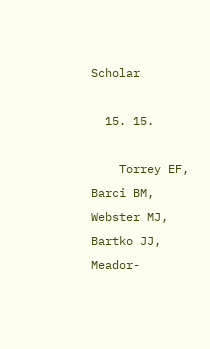Scholar

  15. 15.

    Torrey EF, Barci BM, Webster MJ, Bartko JJ, Meador-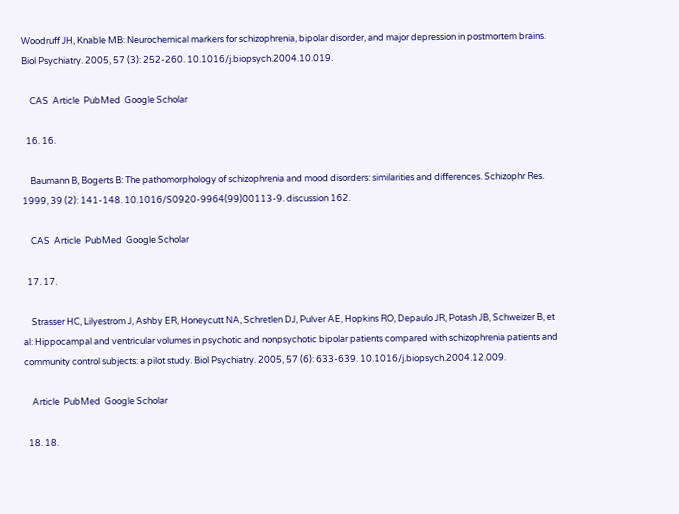Woodruff JH, Knable MB: Neurochemical markers for schizophrenia, bipolar disorder, and major depression in postmortem brains. Biol Psychiatry. 2005, 57 (3): 252-260. 10.1016/j.biopsych.2004.10.019.

    CAS  Article  PubMed  Google Scholar

  16. 16.

    Baumann B, Bogerts B: The pathomorphology of schizophrenia and mood disorders: similarities and differences. Schizophr Res. 1999, 39 (2): 141-148. 10.1016/S0920-9964(99)00113-9. discussion 162.

    CAS  Article  PubMed  Google Scholar

  17. 17.

    Strasser HC, Lilyestrom J, Ashby ER, Honeycutt NA, Schretlen DJ, Pulver AE, Hopkins RO, Depaulo JR, Potash JB, Schweizer B, et al: Hippocampal and ventricular volumes in psychotic and nonpsychotic bipolar patients compared with schizophrenia patients and community control subjects: a pilot study. Biol Psychiatry. 2005, 57 (6): 633-639. 10.1016/j.biopsych.2004.12.009.

    Article  PubMed  Google Scholar

  18. 18.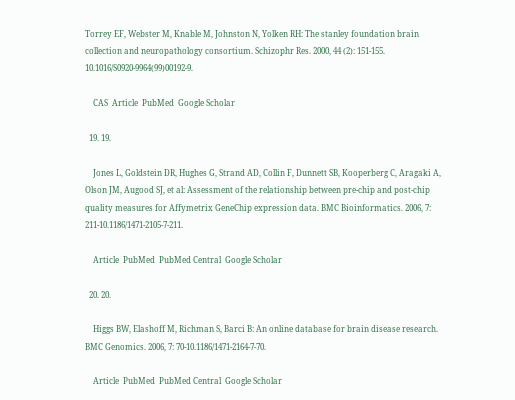Torrey EF, Webster M, Knable M, Johnston N, Yolken RH: The stanley foundation brain collection and neuropathology consortium. Schizophr Res. 2000, 44 (2): 151-155. 10.1016/S0920-9964(99)00192-9.

    CAS  Article  PubMed  Google Scholar

  19. 19.

    Jones L, Goldstein DR, Hughes G, Strand AD, Collin F, Dunnett SB, Kooperberg C, Aragaki A, Olson JM, Augood SJ, et al: Assessment of the relationship between pre-chip and post-chip quality measures for Affymetrix GeneChip expression data. BMC Bioinformatics. 2006, 7: 211-10.1186/1471-2105-7-211.

    Article  PubMed  PubMed Central  Google Scholar

  20. 20.

    Higgs BW, Elashoff M, Richman S, Barci B: An online database for brain disease research. BMC Genomics. 2006, 7: 70-10.1186/1471-2164-7-70.

    Article  PubMed  PubMed Central  Google Scholar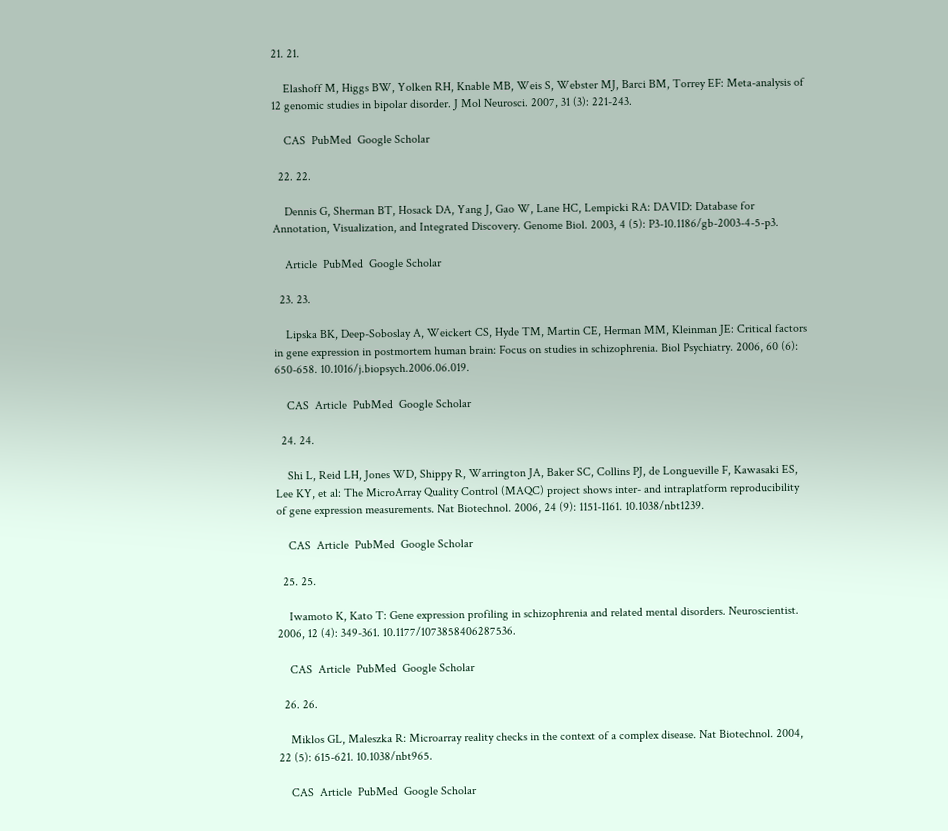21. 21.

    Elashoff M, Higgs BW, Yolken RH, Knable MB, Weis S, Webster MJ, Barci BM, Torrey EF: Meta-analysis of 12 genomic studies in bipolar disorder. J Mol Neurosci. 2007, 31 (3): 221-243.

    CAS  PubMed  Google Scholar

  22. 22.

    Dennis G, Sherman BT, Hosack DA, Yang J, Gao W, Lane HC, Lempicki RA: DAVID: Database for Annotation, Visualization, and Integrated Discovery. Genome Biol. 2003, 4 (5): P3-10.1186/gb-2003-4-5-p3.

    Article  PubMed  Google Scholar

  23. 23.

    Lipska BK, Deep-Soboslay A, Weickert CS, Hyde TM, Martin CE, Herman MM, Kleinman JE: Critical factors in gene expression in postmortem human brain: Focus on studies in schizophrenia. Biol Psychiatry. 2006, 60 (6): 650-658. 10.1016/j.biopsych.2006.06.019.

    CAS  Article  PubMed  Google Scholar

  24. 24.

    Shi L, Reid LH, Jones WD, Shippy R, Warrington JA, Baker SC, Collins PJ, de Longueville F, Kawasaki ES, Lee KY, et al: The MicroArray Quality Control (MAQC) project shows inter- and intraplatform reproducibility of gene expression measurements. Nat Biotechnol. 2006, 24 (9): 1151-1161. 10.1038/nbt1239.

    CAS  Article  PubMed  Google Scholar

  25. 25.

    Iwamoto K, Kato T: Gene expression profiling in schizophrenia and related mental disorders. Neuroscientist. 2006, 12 (4): 349-361. 10.1177/1073858406287536.

    CAS  Article  PubMed  Google Scholar

  26. 26.

    Miklos GL, Maleszka R: Microarray reality checks in the context of a complex disease. Nat Biotechnol. 2004, 22 (5): 615-621. 10.1038/nbt965.

    CAS  Article  PubMed  Google Scholar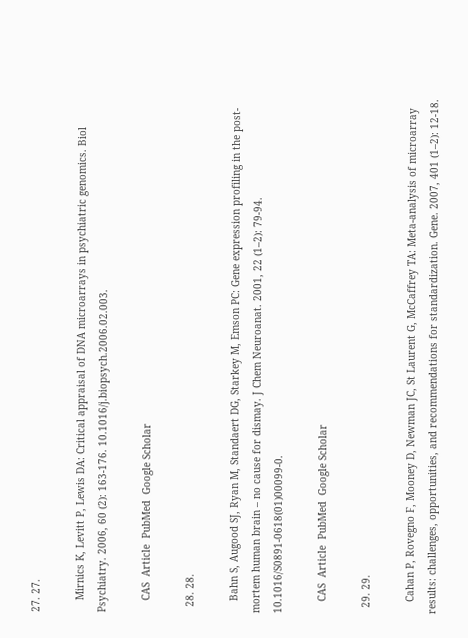27. 27.

    Mirnics K, Levitt P, Lewis DA: Critical appraisal of DNA microarrays in psychiatric genomics. Biol Psychiatry. 2006, 60 (2): 163-176. 10.1016/j.biopsych.2006.02.003.

    CAS  Article  PubMed  Google Scholar

  28. 28.

    Bahn S, Augood SJ, Ryan M, Standaert DG, Starkey M, Emson PC: Gene expression profiling in the post-mortem human brain – no cause for dismay. J Chem Neuroanat. 2001, 22 (1–2): 79-94. 10.1016/S0891-0618(01)00099-0.

    CAS  Article  PubMed  Google Scholar

  29. 29.

    Cahan P, Rovegno F, Mooney D, Newman JC, St Laurent G, McCaffrey TA: Meta-analysis of microarray results: challenges, opportunities, and recommendations for standardization. Gene. 2007, 401 (1–2): 12-18.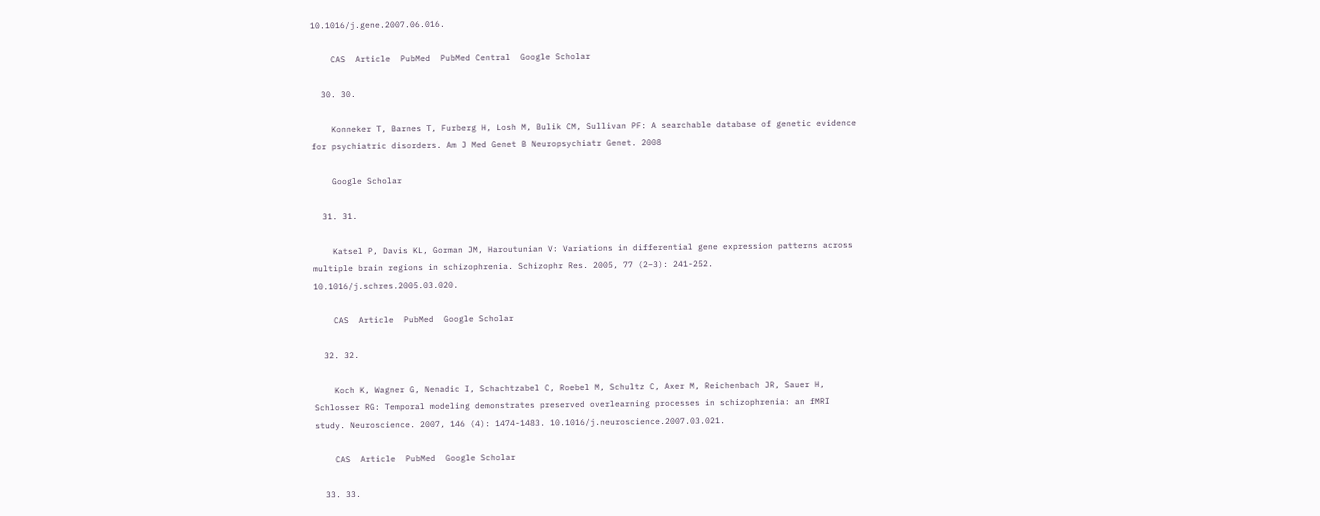10.1016/j.gene.2007.06.016.

    CAS  Article  PubMed  PubMed Central  Google Scholar

  30. 30.

    Konneker T, Barnes T, Furberg H, Losh M, Bulik CM, Sullivan PF: A searchable database of genetic evidence for psychiatric disorders. Am J Med Genet B Neuropsychiatr Genet. 2008

    Google Scholar

  31. 31.

    Katsel P, Davis KL, Gorman JM, Haroutunian V: Variations in differential gene expression patterns across multiple brain regions in schizophrenia. Schizophr Res. 2005, 77 (2–3): 241-252. 10.1016/j.schres.2005.03.020.

    CAS  Article  PubMed  Google Scholar

  32. 32.

    Koch K, Wagner G, Nenadic I, Schachtzabel C, Roebel M, Schultz C, Axer M, Reichenbach JR, Sauer H, Schlosser RG: Temporal modeling demonstrates preserved overlearning processes in schizophrenia: an fMRI study. Neuroscience. 2007, 146 (4): 1474-1483. 10.1016/j.neuroscience.2007.03.021.

    CAS  Article  PubMed  Google Scholar

  33. 33.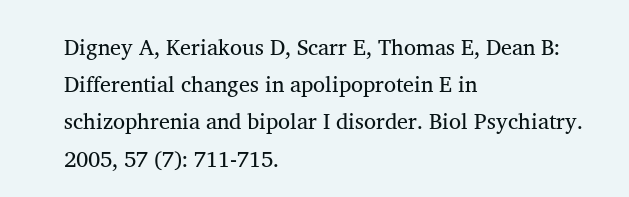Digney A, Keriakous D, Scarr E, Thomas E, Dean B: Differential changes in apolipoprotein E in schizophrenia and bipolar I disorder. Biol Psychiatry. 2005, 57 (7): 711-715.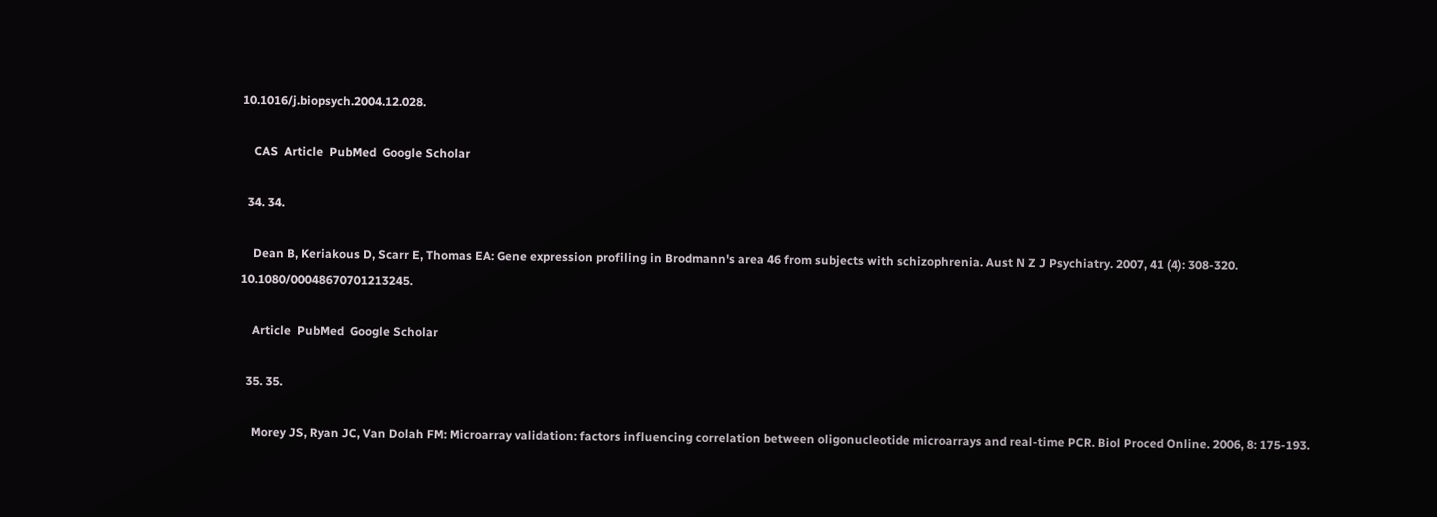10.1016/j.biopsych.2004.12.028.

    CAS  Article  PubMed  Google Scholar

  34. 34.

    Dean B, Keriakous D, Scarr E, Thomas EA: Gene expression profiling in Brodmann's area 46 from subjects with schizophrenia. Aust N Z J Psychiatry. 2007, 41 (4): 308-320. 10.1080/00048670701213245.

    Article  PubMed  Google Scholar

  35. 35.

    Morey JS, Ryan JC, Van Dolah FM: Microarray validation: factors influencing correlation between oligonucleotide microarrays and real-time PCR. Biol Proced Online. 2006, 8: 175-193.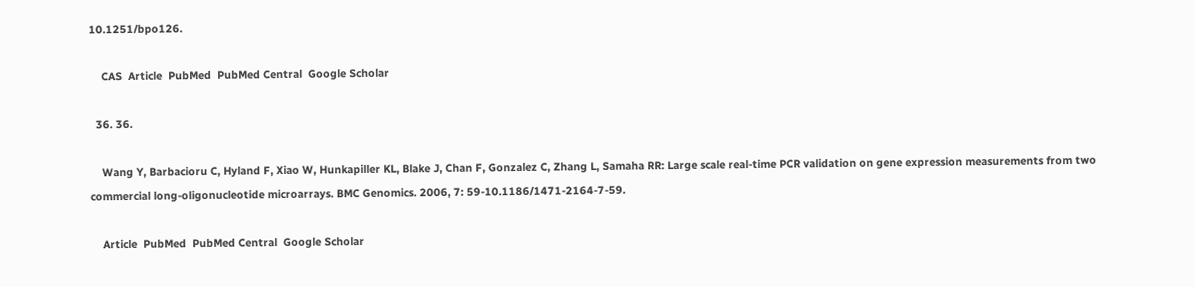10.1251/bpo126.

    CAS  Article  PubMed  PubMed Central  Google Scholar

  36. 36.

    Wang Y, Barbacioru C, Hyland F, Xiao W, Hunkapiller KL, Blake J, Chan F, Gonzalez C, Zhang L, Samaha RR: Large scale real-time PCR validation on gene expression measurements from two commercial long-oligonucleotide microarrays. BMC Genomics. 2006, 7: 59-10.1186/1471-2164-7-59.

    Article  PubMed  PubMed Central  Google Scholar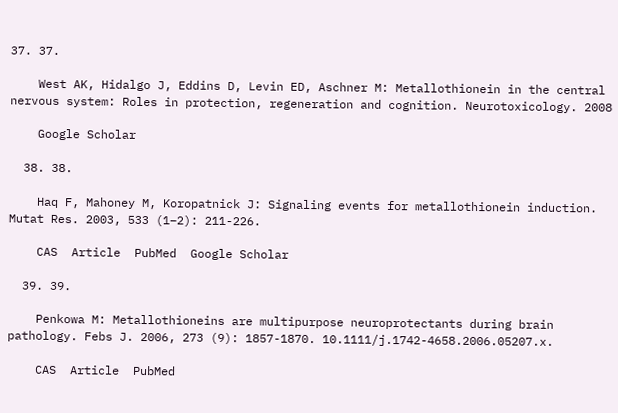37. 37.

    West AK, Hidalgo J, Eddins D, Levin ED, Aschner M: Metallothionein in the central nervous system: Roles in protection, regeneration and cognition. Neurotoxicology. 2008

    Google Scholar

  38. 38.

    Haq F, Mahoney M, Koropatnick J: Signaling events for metallothionein induction. Mutat Res. 2003, 533 (1–2): 211-226.

    CAS  Article  PubMed  Google Scholar

  39. 39.

    Penkowa M: Metallothioneins are multipurpose neuroprotectants during brain pathology. Febs J. 2006, 273 (9): 1857-1870. 10.1111/j.1742-4658.2006.05207.x.

    CAS  Article  PubMed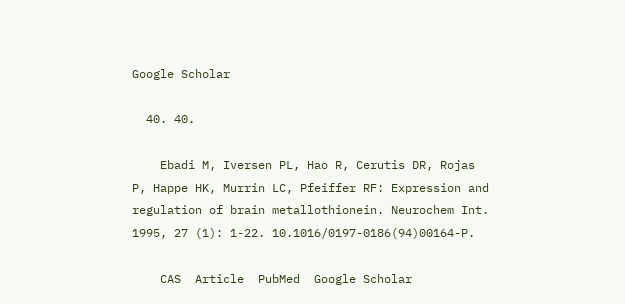Google Scholar

  40. 40.

    Ebadi M, Iversen PL, Hao R, Cerutis DR, Rojas P, Happe HK, Murrin LC, Pfeiffer RF: Expression and regulation of brain metallothionein. Neurochem Int. 1995, 27 (1): 1-22. 10.1016/0197-0186(94)00164-P.

    CAS  Article  PubMed  Google Scholar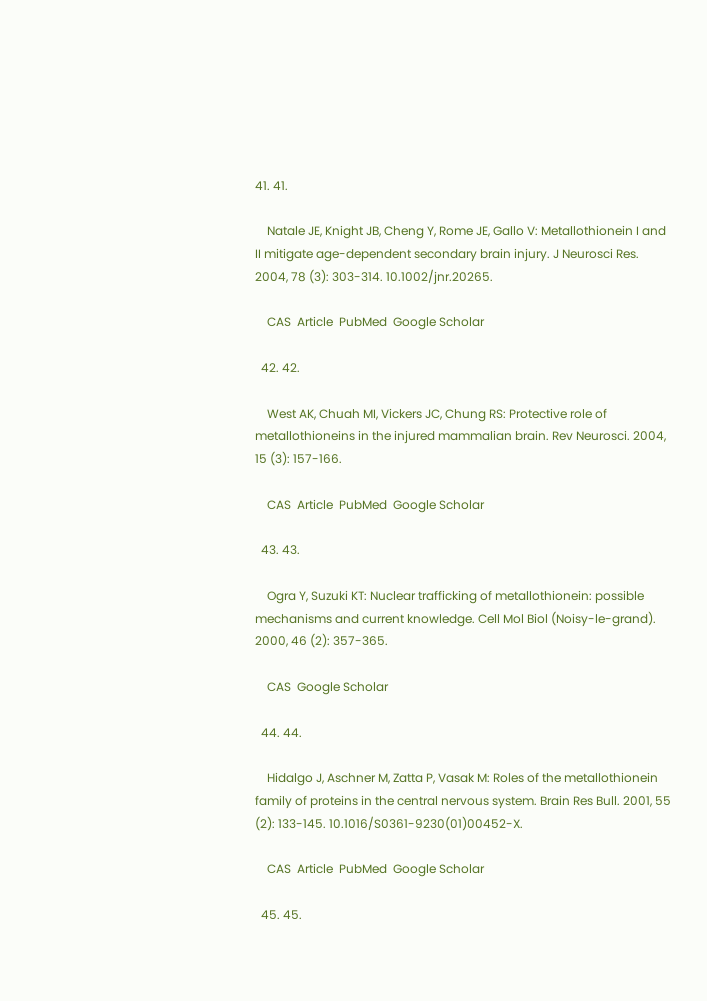41. 41.

    Natale JE, Knight JB, Cheng Y, Rome JE, Gallo V: Metallothionein I and II mitigate age-dependent secondary brain injury. J Neurosci Res. 2004, 78 (3): 303-314. 10.1002/jnr.20265.

    CAS  Article  PubMed  Google Scholar

  42. 42.

    West AK, Chuah MI, Vickers JC, Chung RS: Protective role of metallothioneins in the injured mammalian brain. Rev Neurosci. 2004, 15 (3): 157-166.

    CAS  Article  PubMed  Google Scholar

  43. 43.

    Ogra Y, Suzuki KT: Nuclear trafficking of metallothionein: possible mechanisms and current knowledge. Cell Mol Biol (Noisy-le-grand). 2000, 46 (2): 357-365.

    CAS  Google Scholar

  44. 44.

    Hidalgo J, Aschner M, Zatta P, Vasak M: Roles of the metallothionein family of proteins in the central nervous system. Brain Res Bull. 2001, 55 (2): 133-145. 10.1016/S0361-9230(01)00452-X.

    CAS  Article  PubMed  Google Scholar

  45. 45.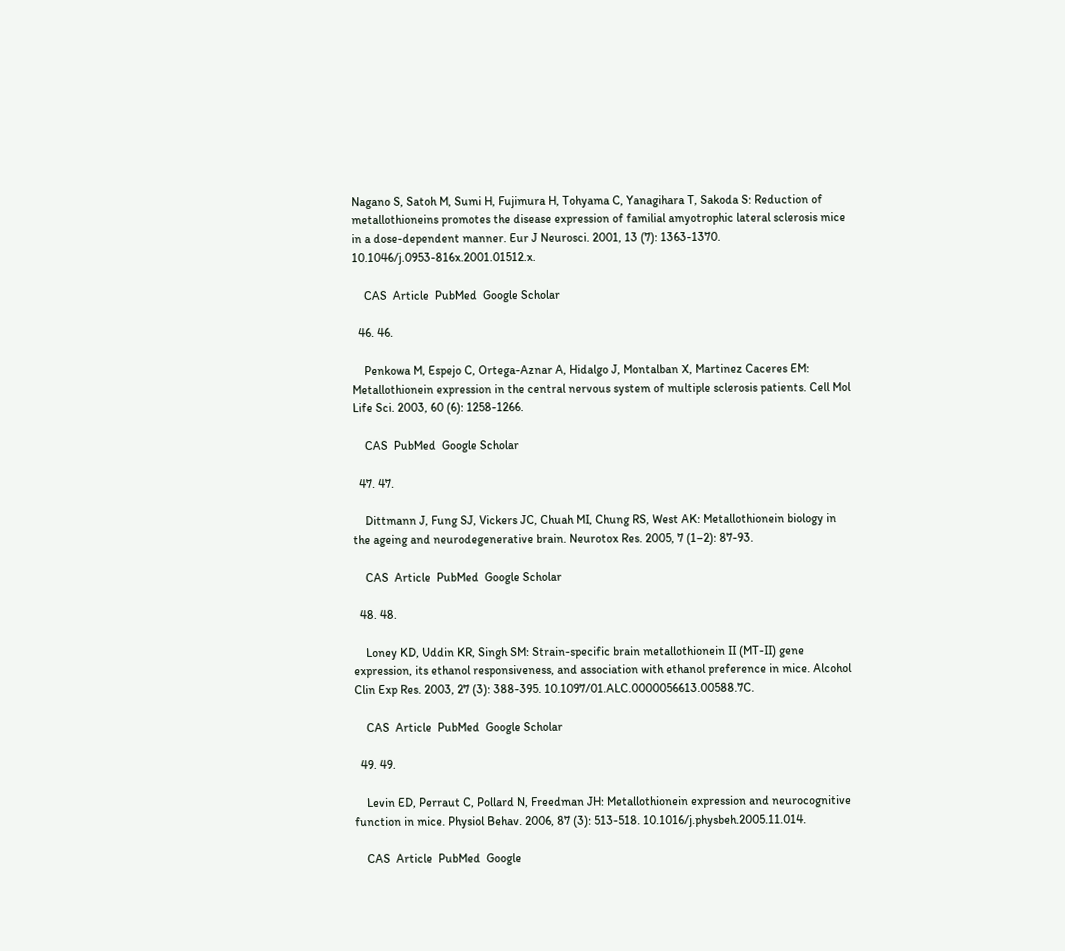Nagano S, Satoh M, Sumi H, Fujimura H, Tohyama C, Yanagihara T, Sakoda S: Reduction of metallothioneins promotes the disease expression of familial amyotrophic lateral sclerosis mice in a dose-dependent manner. Eur J Neurosci. 2001, 13 (7): 1363-1370. 10.1046/j.0953-816x.2001.01512.x.

    CAS  Article  PubMed  Google Scholar

  46. 46.

    Penkowa M, Espejo C, Ortega-Aznar A, Hidalgo J, Montalban X, Martinez Caceres EM: Metallothionein expression in the central nervous system of multiple sclerosis patients. Cell Mol Life Sci. 2003, 60 (6): 1258-1266.

    CAS  PubMed  Google Scholar

  47. 47.

    Dittmann J, Fung SJ, Vickers JC, Chuah MI, Chung RS, West AK: Metallothionein biology in the ageing and neurodegenerative brain. Neurotox Res. 2005, 7 (1–2): 87-93.

    CAS  Article  PubMed  Google Scholar

  48. 48.

    Loney KD, Uddin KR, Singh SM: Strain-specific brain metallothionein II (MT-II) gene expression, its ethanol responsiveness, and association with ethanol preference in mice. Alcohol Clin Exp Res. 2003, 27 (3): 388-395. 10.1097/01.ALC.0000056613.00588.7C.

    CAS  Article  PubMed  Google Scholar

  49. 49.

    Levin ED, Perraut C, Pollard N, Freedman JH: Metallothionein expression and neurocognitive function in mice. Physiol Behav. 2006, 87 (3): 513-518. 10.1016/j.physbeh.2005.11.014.

    CAS  Article  PubMed  Google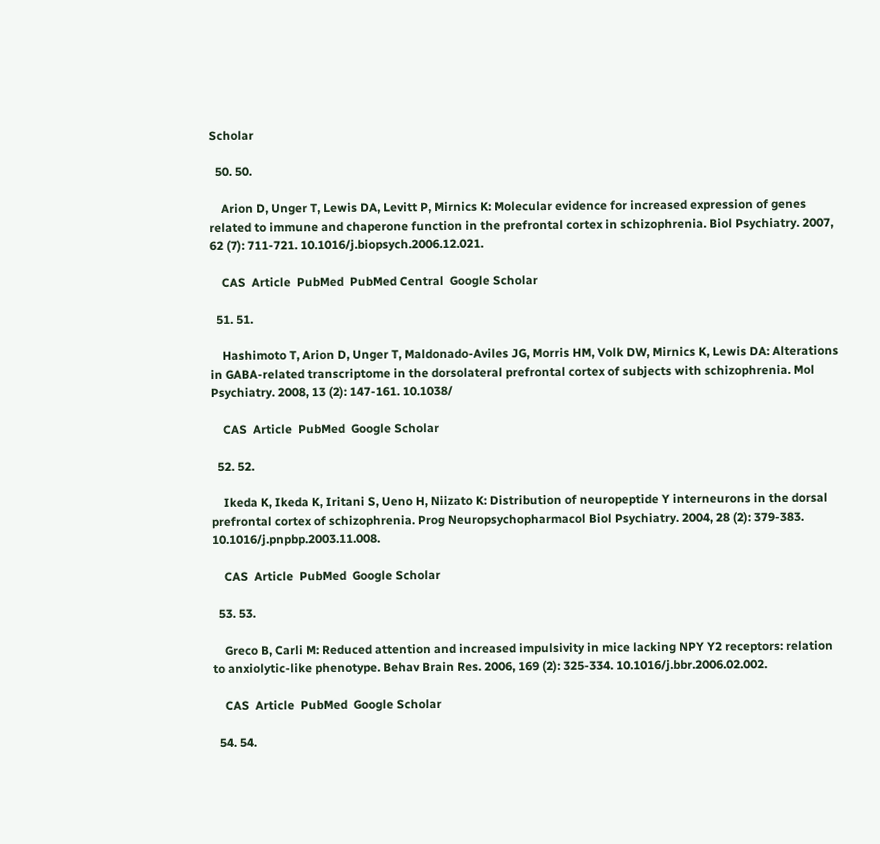Scholar

  50. 50.

    Arion D, Unger T, Lewis DA, Levitt P, Mirnics K: Molecular evidence for increased expression of genes related to immune and chaperone function in the prefrontal cortex in schizophrenia. Biol Psychiatry. 2007, 62 (7): 711-721. 10.1016/j.biopsych.2006.12.021.

    CAS  Article  PubMed  PubMed Central  Google Scholar

  51. 51.

    Hashimoto T, Arion D, Unger T, Maldonado-Aviles JG, Morris HM, Volk DW, Mirnics K, Lewis DA: Alterations in GABA-related transcriptome in the dorsolateral prefrontal cortex of subjects with schizophrenia. Mol Psychiatry. 2008, 13 (2): 147-161. 10.1038/

    CAS  Article  PubMed  Google Scholar

  52. 52.

    Ikeda K, Ikeda K, Iritani S, Ueno H, Niizato K: Distribution of neuropeptide Y interneurons in the dorsal prefrontal cortex of schizophrenia. Prog Neuropsychopharmacol Biol Psychiatry. 2004, 28 (2): 379-383. 10.1016/j.pnpbp.2003.11.008.

    CAS  Article  PubMed  Google Scholar

  53. 53.

    Greco B, Carli M: Reduced attention and increased impulsivity in mice lacking NPY Y2 receptors: relation to anxiolytic-like phenotype. Behav Brain Res. 2006, 169 (2): 325-334. 10.1016/j.bbr.2006.02.002.

    CAS  Article  PubMed  Google Scholar

  54. 54.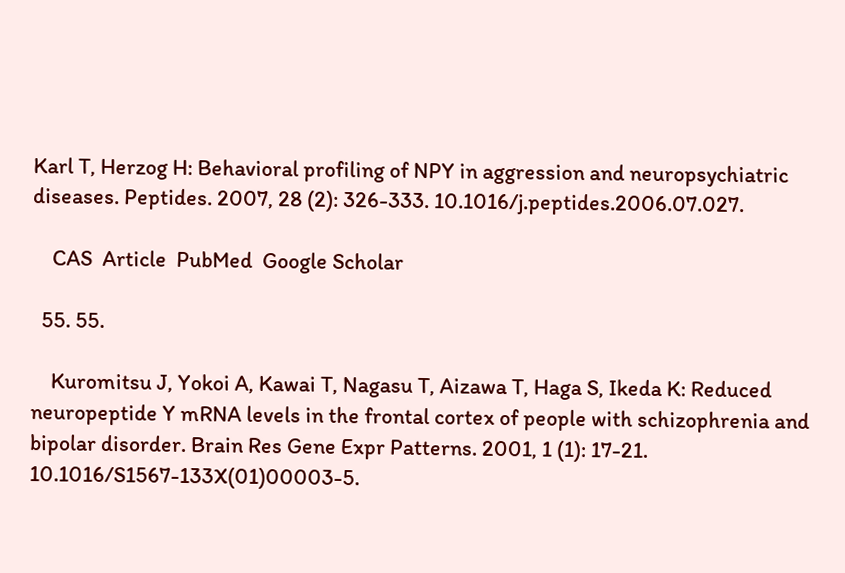Karl T, Herzog H: Behavioral profiling of NPY in aggression and neuropsychiatric diseases. Peptides. 2007, 28 (2): 326-333. 10.1016/j.peptides.2006.07.027.

    CAS  Article  PubMed  Google Scholar

  55. 55.

    Kuromitsu J, Yokoi A, Kawai T, Nagasu T, Aizawa T, Haga S, Ikeda K: Reduced neuropeptide Y mRNA levels in the frontal cortex of people with schizophrenia and bipolar disorder. Brain Res Gene Expr Patterns. 2001, 1 (1): 17-21. 10.1016/S1567-133X(01)00003-5.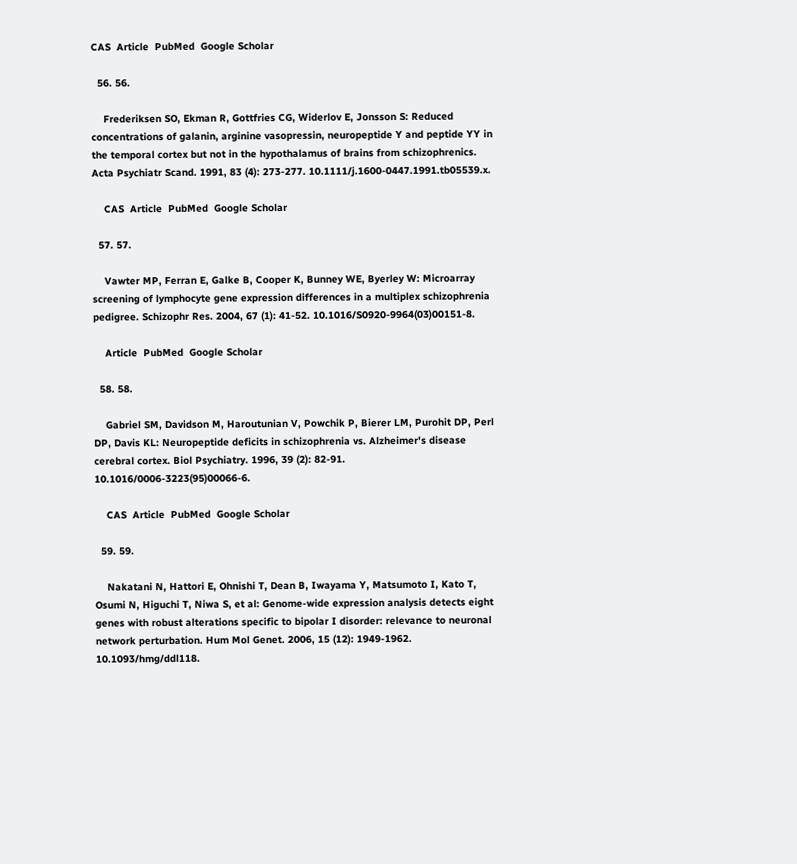CAS  Article  PubMed  Google Scholar

  56. 56.

    Frederiksen SO, Ekman R, Gottfries CG, Widerlov E, Jonsson S: Reduced concentrations of galanin, arginine vasopressin, neuropeptide Y and peptide YY in the temporal cortex but not in the hypothalamus of brains from schizophrenics. Acta Psychiatr Scand. 1991, 83 (4): 273-277. 10.1111/j.1600-0447.1991.tb05539.x.

    CAS  Article  PubMed  Google Scholar

  57. 57.

    Vawter MP, Ferran E, Galke B, Cooper K, Bunney WE, Byerley W: Microarray screening of lymphocyte gene expression differences in a multiplex schizophrenia pedigree. Schizophr Res. 2004, 67 (1): 41-52. 10.1016/S0920-9964(03)00151-8.

    Article  PubMed  Google Scholar

  58. 58.

    Gabriel SM, Davidson M, Haroutunian V, Powchik P, Bierer LM, Purohit DP, Perl DP, Davis KL: Neuropeptide deficits in schizophrenia vs. Alzheimer's disease cerebral cortex. Biol Psychiatry. 1996, 39 (2): 82-91. 10.1016/0006-3223(95)00066-6.

    CAS  Article  PubMed  Google Scholar

  59. 59.

    Nakatani N, Hattori E, Ohnishi T, Dean B, Iwayama Y, Matsumoto I, Kato T, Osumi N, Higuchi T, Niwa S, et al: Genome-wide expression analysis detects eight genes with robust alterations specific to bipolar I disorder: relevance to neuronal network perturbation. Hum Mol Genet. 2006, 15 (12): 1949-1962. 10.1093/hmg/ddl118.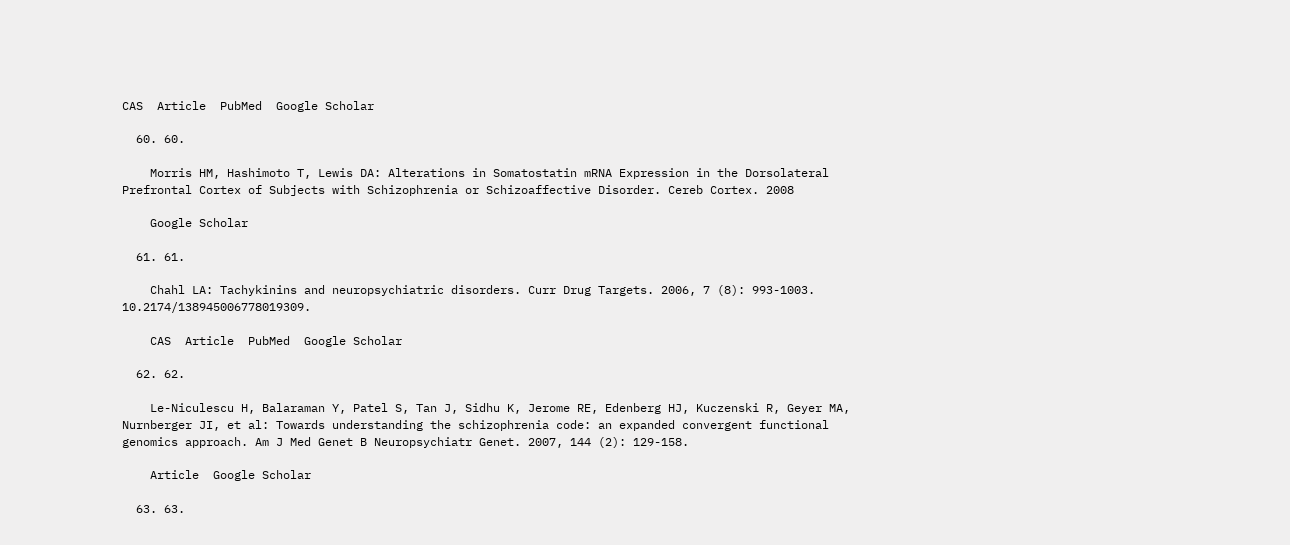CAS  Article  PubMed  Google Scholar

  60. 60.

    Morris HM, Hashimoto T, Lewis DA: Alterations in Somatostatin mRNA Expression in the Dorsolateral Prefrontal Cortex of Subjects with Schizophrenia or Schizoaffective Disorder. Cereb Cortex. 2008

    Google Scholar

  61. 61.

    Chahl LA: Tachykinins and neuropsychiatric disorders. Curr Drug Targets. 2006, 7 (8): 993-1003. 10.2174/138945006778019309.

    CAS  Article  PubMed  Google Scholar

  62. 62.

    Le-Niculescu H, Balaraman Y, Patel S, Tan J, Sidhu K, Jerome RE, Edenberg HJ, Kuczenski R, Geyer MA, Nurnberger JI, et al: Towards understanding the schizophrenia code: an expanded convergent functional genomics approach. Am J Med Genet B Neuropsychiatr Genet. 2007, 144 (2): 129-158.

    Article  Google Scholar

  63. 63.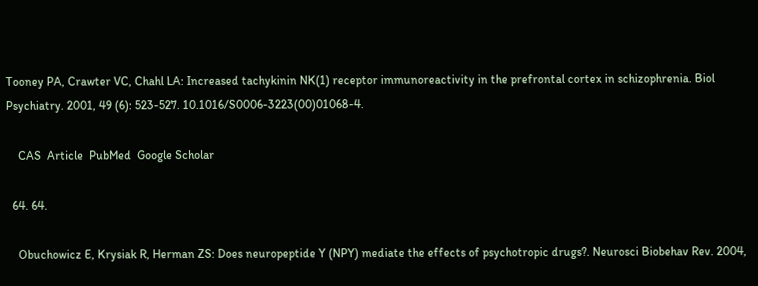Tooney PA, Crawter VC, Chahl LA: Increased tachykinin NK(1) receptor immunoreactivity in the prefrontal cortex in schizophrenia. Biol Psychiatry. 2001, 49 (6): 523-527. 10.1016/S0006-3223(00)01068-4.

    CAS  Article  PubMed  Google Scholar

  64. 64.

    Obuchowicz E, Krysiak R, Herman ZS: Does neuropeptide Y (NPY) mediate the effects of psychotropic drugs?. Neurosci Biobehav Rev. 2004,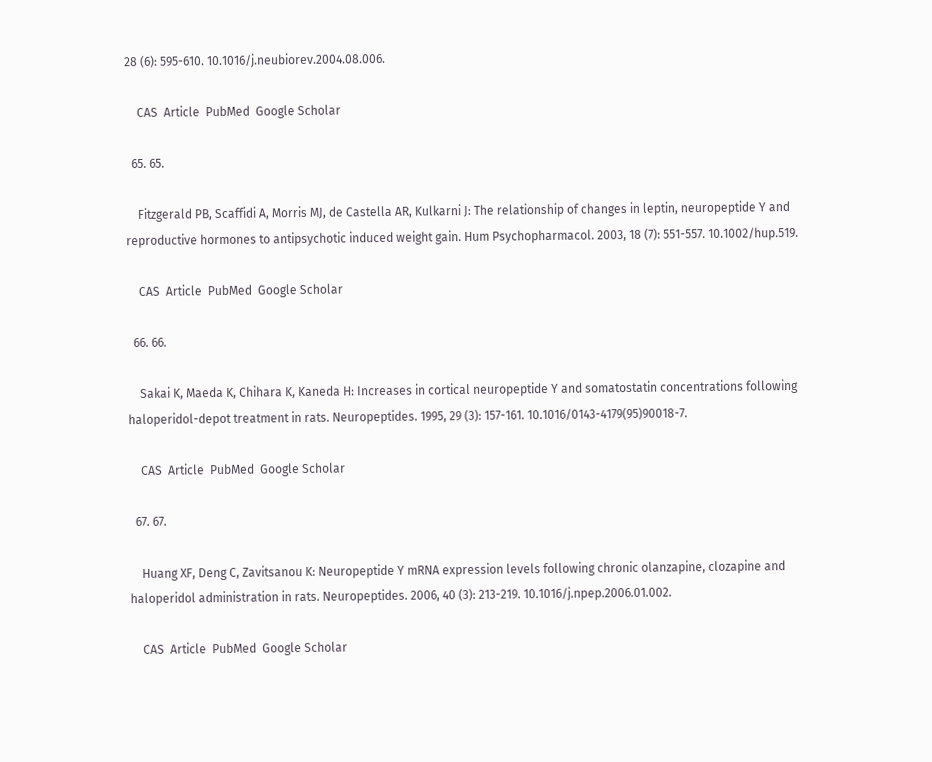28 (6): 595-610. 10.1016/j.neubiorev.2004.08.006.

    CAS  Article  PubMed  Google Scholar

  65. 65.

    Fitzgerald PB, Scaffidi A, Morris MJ, de Castella AR, Kulkarni J: The relationship of changes in leptin, neuropeptide Y and reproductive hormones to antipsychotic induced weight gain. Hum Psychopharmacol. 2003, 18 (7): 551-557. 10.1002/hup.519.

    CAS  Article  PubMed  Google Scholar

  66. 66.

    Sakai K, Maeda K, Chihara K, Kaneda H: Increases in cortical neuropeptide Y and somatostatin concentrations following haloperidol-depot treatment in rats. Neuropeptides. 1995, 29 (3): 157-161. 10.1016/0143-4179(95)90018-7.

    CAS  Article  PubMed  Google Scholar

  67. 67.

    Huang XF, Deng C, Zavitsanou K: Neuropeptide Y mRNA expression levels following chronic olanzapine, clozapine and haloperidol administration in rats. Neuropeptides. 2006, 40 (3): 213-219. 10.1016/j.npep.2006.01.002.

    CAS  Article  PubMed  Google Scholar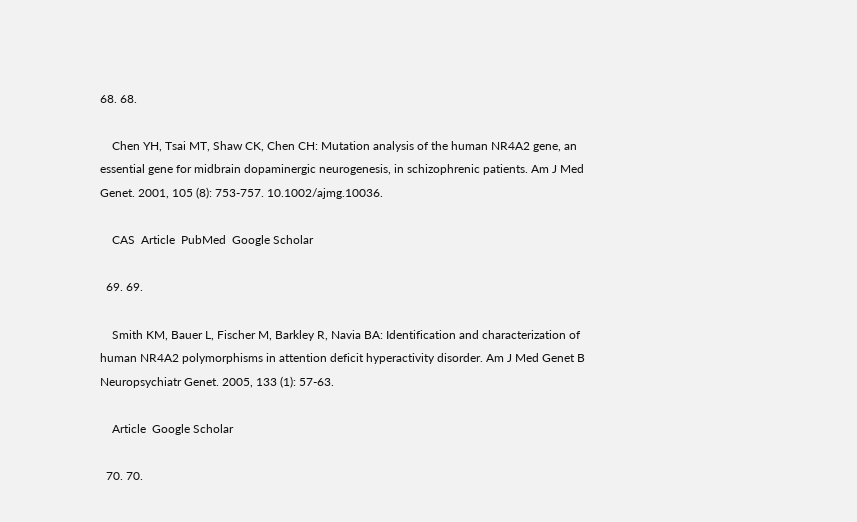68. 68.

    Chen YH, Tsai MT, Shaw CK, Chen CH: Mutation analysis of the human NR4A2 gene, an essential gene for midbrain dopaminergic neurogenesis, in schizophrenic patients. Am J Med Genet. 2001, 105 (8): 753-757. 10.1002/ajmg.10036.

    CAS  Article  PubMed  Google Scholar

  69. 69.

    Smith KM, Bauer L, Fischer M, Barkley R, Navia BA: Identification and characterization of human NR4A2 polymorphisms in attention deficit hyperactivity disorder. Am J Med Genet B Neuropsychiatr Genet. 2005, 133 (1): 57-63.

    Article  Google Scholar

  70. 70.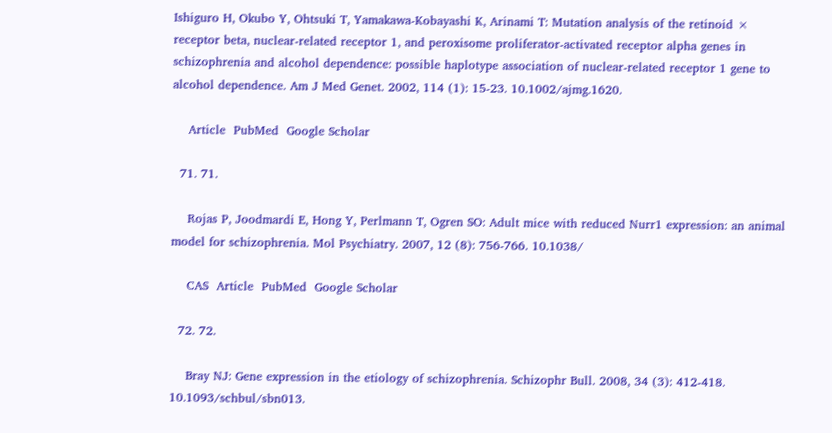Ishiguro H, Okubo Y, Ohtsuki T, Yamakawa-Kobayashi K, Arinami T: Mutation analysis of the retinoid × receptor beta, nuclear-related receptor 1, and peroxisome proliferator-activated receptor alpha genes in schizophrenia and alcohol dependence: possible haplotype association of nuclear-related receptor 1 gene to alcohol dependence. Am J Med Genet. 2002, 114 (1): 15-23. 10.1002/ajmg.1620.

    Article  PubMed  Google Scholar

  71. 71.

    Rojas P, Joodmardi E, Hong Y, Perlmann T, Ogren SO: Adult mice with reduced Nurr1 expression: an animal model for schizophrenia. Mol Psychiatry. 2007, 12 (8): 756-766. 10.1038/

    CAS  Article  PubMed  Google Scholar

  72. 72.

    Bray NJ: Gene expression in the etiology of schizophrenia. Schizophr Bull. 2008, 34 (3): 412-418. 10.1093/schbul/sbn013.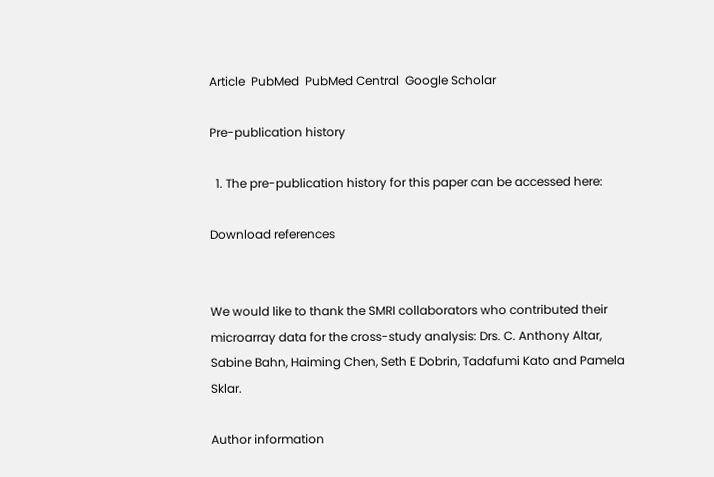Article  PubMed  PubMed Central  Google Scholar

Pre-publication history

  1. The pre-publication history for this paper can be accessed here:

Download references


We would like to thank the SMRI collaborators who contributed their microarray data for the cross-study analysis: Drs. C. Anthony Altar, Sabine Bahn, Haiming Chen, Seth E Dobrin, Tadafumi Kato and Pamela Sklar.

Author information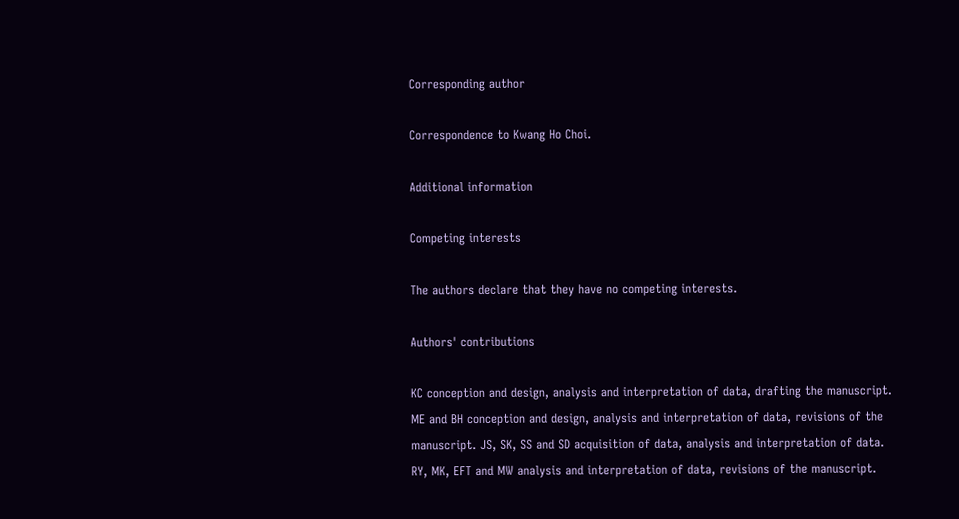Corresponding author

Correspondence to Kwang Ho Choi.

Additional information

Competing interests

The authors declare that they have no competing interests.

Authors' contributions

KC conception and design, analysis and interpretation of data, drafting the manuscript. ME and BH conception and design, analysis and interpretation of data, revisions of the manuscript. JS, SK, SS and SD acquisition of data, analysis and interpretation of data. RY, MK, EFT and MW analysis and interpretation of data, revisions of the manuscript.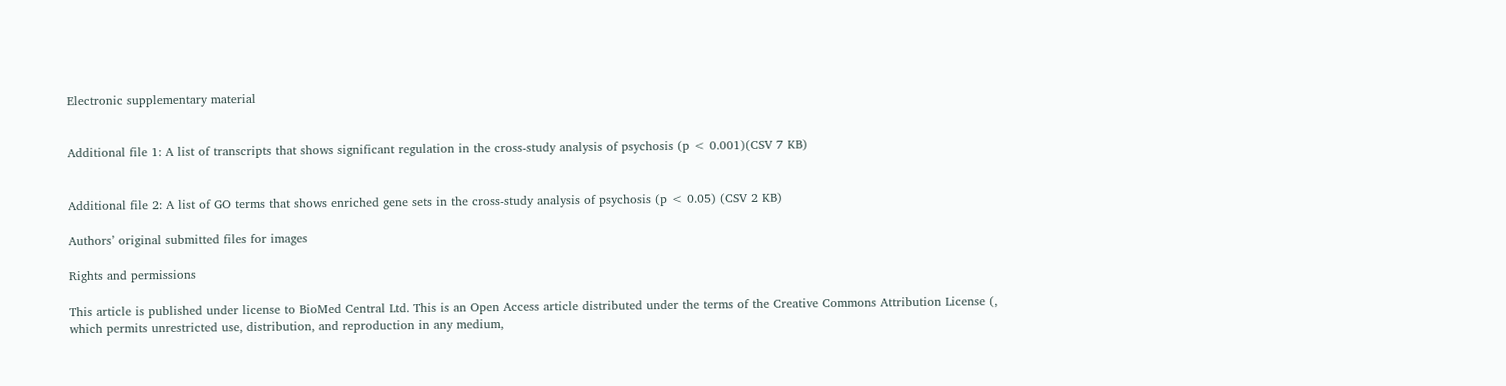Electronic supplementary material


Additional file 1: A list of transcripts that shows significant regulation in the cross-study analysis of psychosis (p < 0.001)(CSV 7 KB)


Additional file 2: A list of GO terms that shows enriched gene sets in the cross-study analysis of psychosis (p < 0.05) (CSV 2 KB)

Authors’ original submitted files for images

Rights and permissions

This article is published under license to BioMed Central Ltd. This is an Open Access article distributed under the terms of the Creative Commons Attribution License (, which permits unrestricted use, distribution, and reproduction in any medium,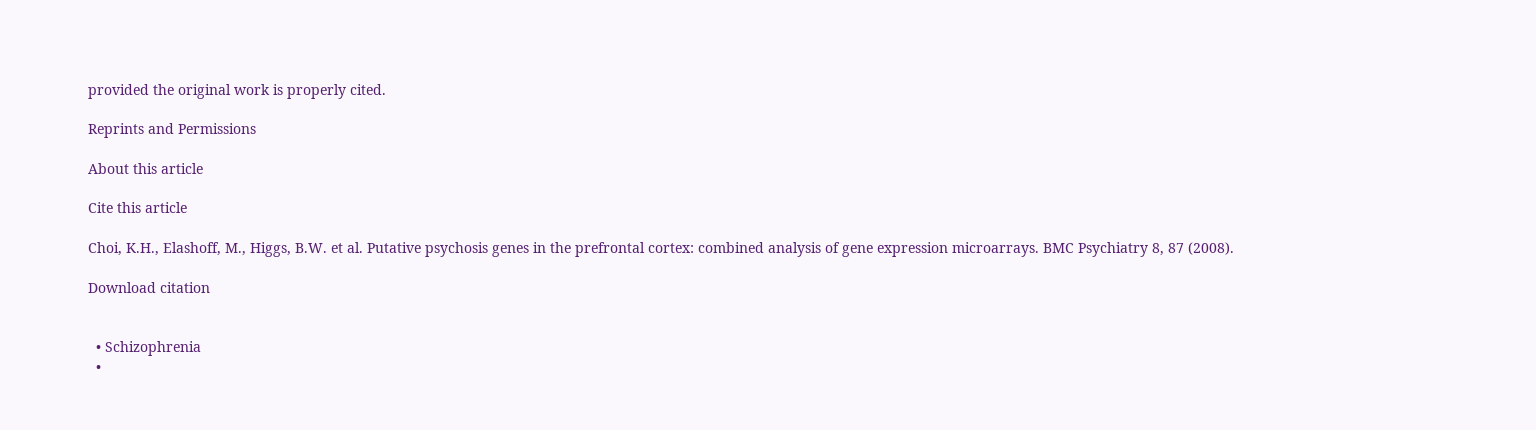provided the original work is properly cited.

Reprints and Permissions

About this article

Cite this article

Choi, K.H., Elashoff, M., Higgs, B.W. et al. Putative psychosis genes in the prefrontal cortex: combined analysis of gene expression microarrays. BMC Psychiatry 8, 87 (2008).

Download citation


  • Schizophrenia
  •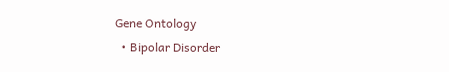Gene Ontology
  • Bipolar Disorder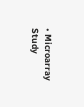• Microarray Study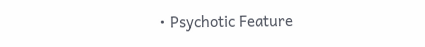• Psychotic Feature